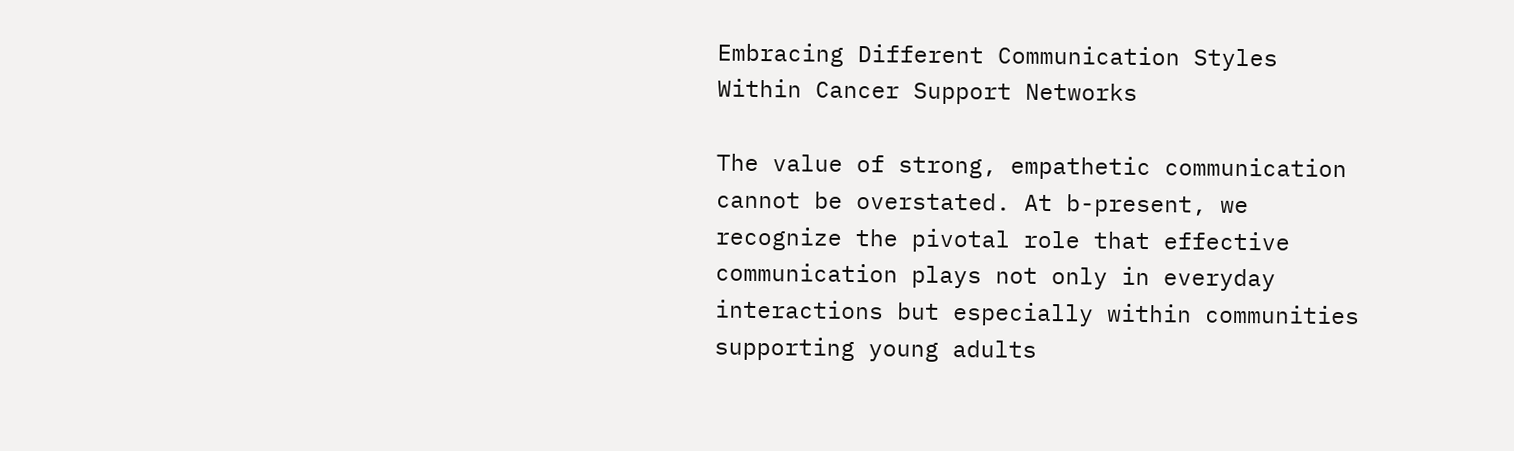Embracing Different Communication Styles Within Cancer Support Networks

The value of strong, empathetic communication cannot be overstated. At b-present, we recognize the pivotal role that effective communication plays not only in everyday interactions but especially within communities supporting young adults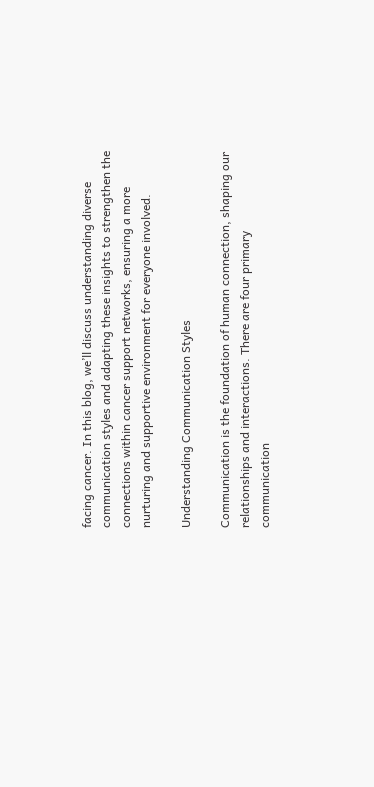facing cancer. In this blog, we’ll discuss understanding diverse communication styles and adapting these insights to strengthen the connections within cancer support networks, ensuring a more nurturing and supportive environment for everyone involved.

Understanding Communication Styles

Communication is the foundation of human connection, shaping our relationships and interactions. There are four primary communication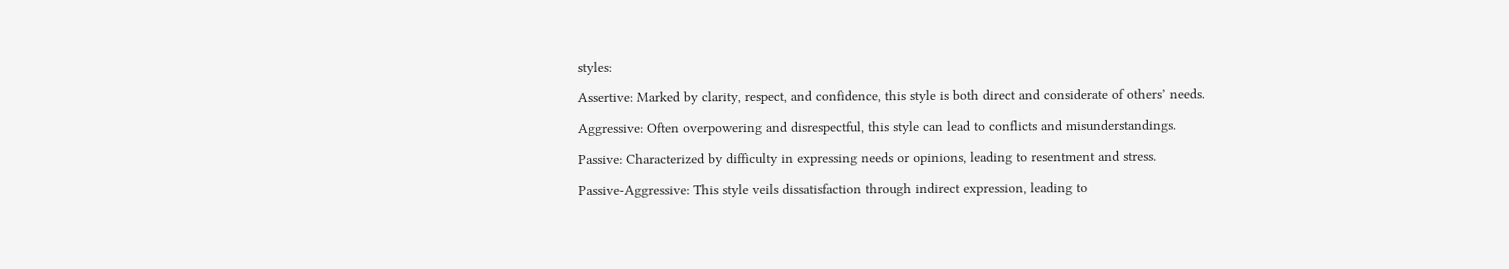styles:

Assertive: Marked by clarity, respect, and confidence, this style is both direct and considerate of others’ needs.

Aggressive: Often overpowering and disrespectful, this style can lead to conflicts and misunderstandings.

Passive: Characterized by difficulty in expressing needs or opinions, leading to resentment and stress.

Passive-Aggressive: This style veils dissatisfaction through indirect expression, leading to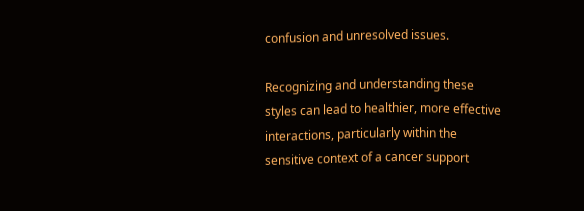confusion and unresolved issues.

Recognizing and understanding these styles can lead to healthier, more effective interactions, particularly within the sensitive context of a cancer support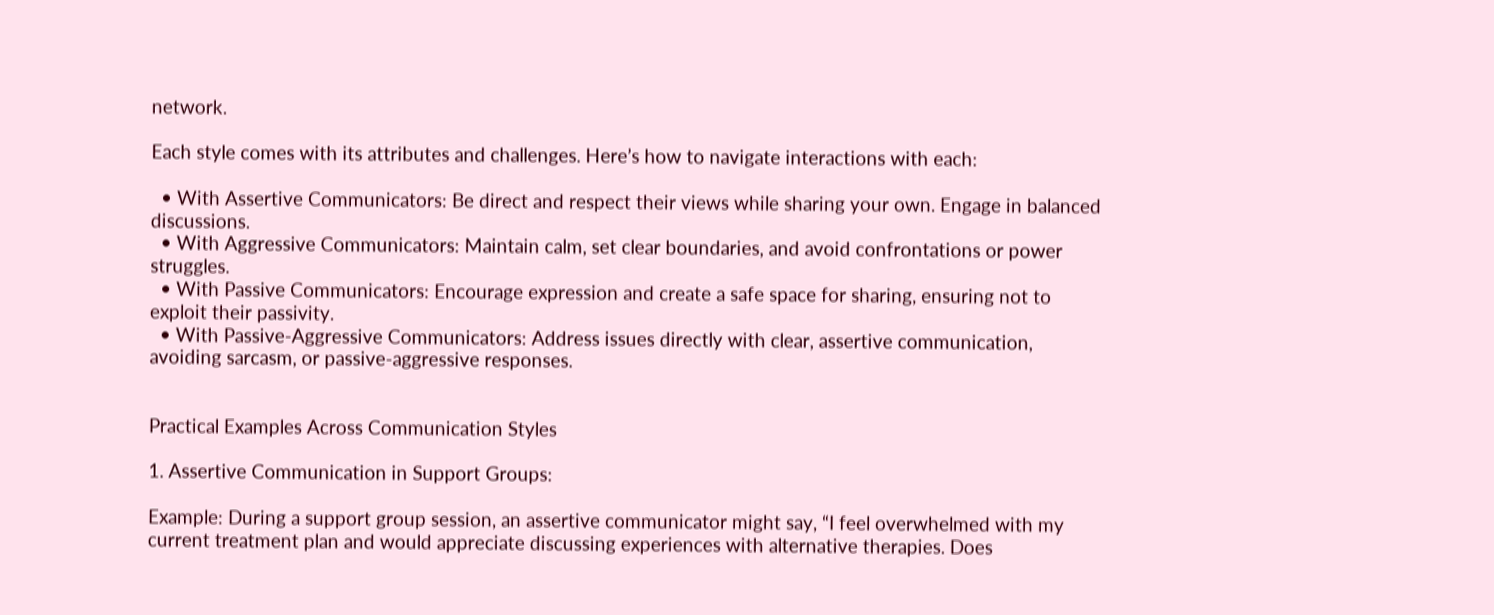network.

Each style comes with its attributes and challenges. Here’s how to navigate interactions with each:

  • With Assertive Communicators: Be direct and respect their views while sharing your own. Engage in balanced discussions.
  • With Aggressive Communicators: Maintain calm, set clear boundaries, and avoid confrontations or power struggles.
  • With Passive Communicators: Encourage expression and create a safe space for sharing, ensuring not to exploit their passivity.
  • With Passive-Aggressive Communicators: Address issues directly with clear, assertive communication, avoiding sarcasm, or passive-aggressive responses.


Practical Examples Across Communication Styles

1. Assertive Communication in Support Groups:

Example: During a support group session, an assertive communicator might say, “I feel overwhelmed with my current treatment plan and would appreciate discussing experiences with alternative therapies. Does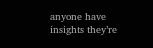anyone have insights they’re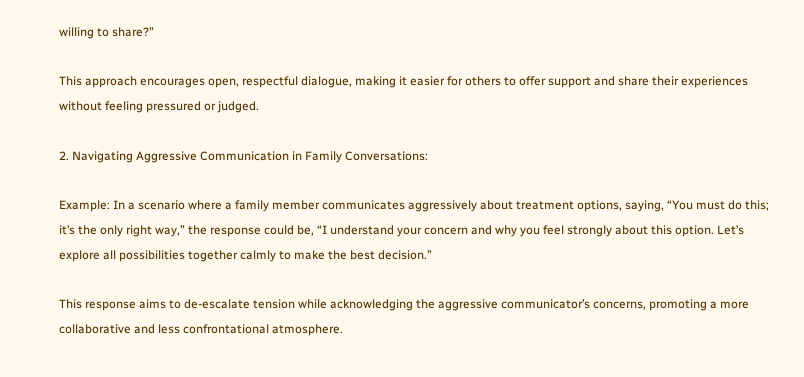willing to share?”

This approach encourages open, respectful dialogue, making it easier for others to offer support and share their experiences without feeling pressured or judged.

2. Navigating Aggressive Communication in Family Conversations:

Example: In a scenario where a family member communicates aggressively about treatment options, saying, “You must do this; it’s the only right way,” the response could be, “I understand your concern and why you feel strongly about this option. Let’s explore all possibilities together calmly to make the best decision.”

This response aims to de-escalate tension while acknowledging the aggressive communicator’s concerns, promoting a more collaborative and less confrontational atmosphere.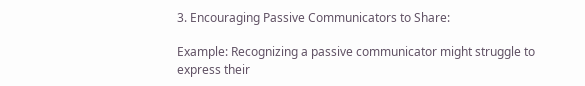3. Encouraging Passive Communicators to Share:

Example: Recognizing a passive communicator might struggle to express their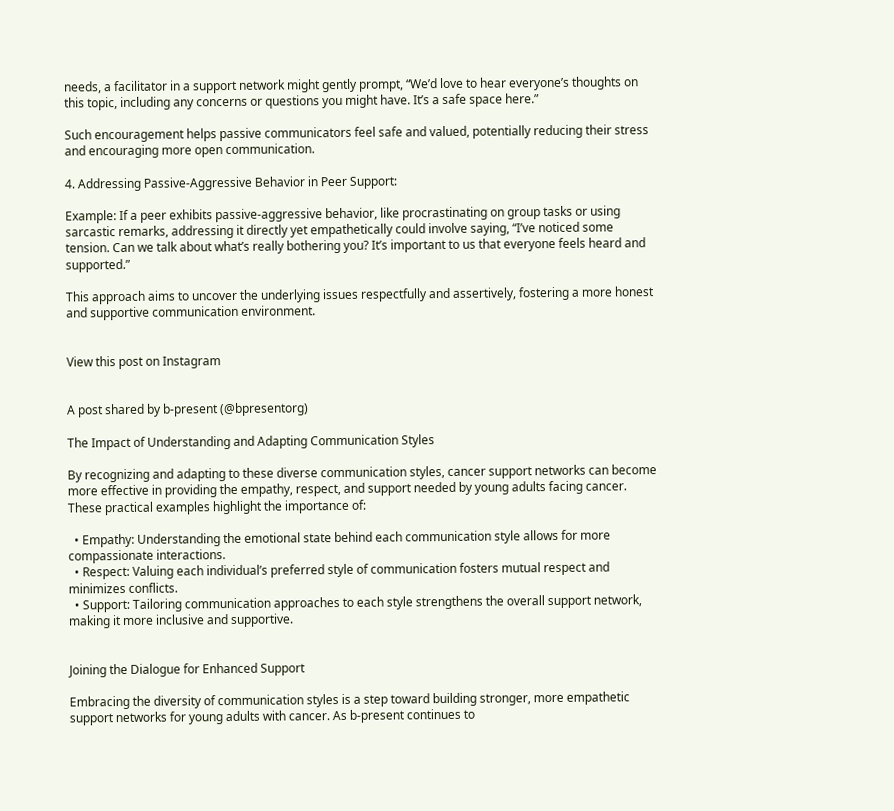needs, a facilitator in a support network might gently prompt, “We’d love to hear everyone’s thoughts on this topic, including any concerns or questions you might have. It’s a safe space here.”

Such encouragement helps passive communicators feel safe and valued, potentially reducing their stress and encouraging more open communication.

4. Addressing Passive-Aggressive Behavior in Peer Support:

Example: If a peer exhibits passive-aggressive behavior, like procrastinating on group tasks or using sarcastic remarks, addressing it directly yet empathetically could involve saying, “I’ve noticed some tension. Can we talk about what’s really bothering you? It’s important to us that everyone feels heard and supported.”

This approach aims to uncover the underlying issues respectfully and assertively, fostering a more honest and supportive communication environment.


View this post on Instagram


A post shared by b-present (@bpresentorg)

The Impact of Understanding and Adapting Communication Styles

By recognizing and adapting to these diverse communication styles, cancer support networks can become more effective in providing the empathy, respect, and support needed by young adults facing cancer. These practical examples highlight the importance of:

  • Empathy: Understanding the emotional state behind each communication style allows for more compassionate interactions.
  • Respect: Valuing each individual’s preferred style of communication fosters mutual respect and minimizes conflicts.
  • Support: Tailoring communication approaches to each style strengthens the overall support network, making it more inclusive and supportive.


Joining the Dialogue for Enhanced Support

Embracing the diversity of communication styles is a step toward building stronger, more empathetic support networks for young adults with cancer. As b-present continues to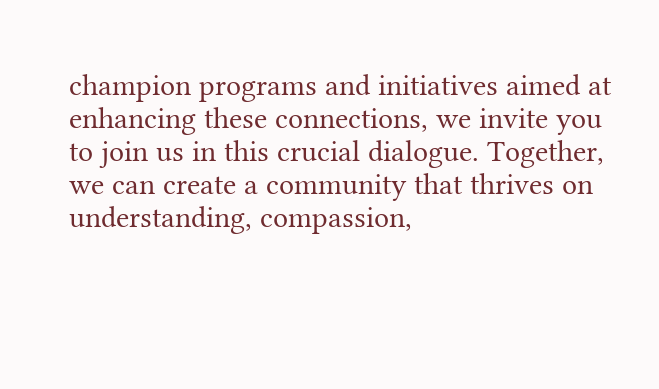champion programs and initiatives aimed at enhancing these connections, we invite you to join us in this crucial dialogue. Together, we can create a community that thrives on understanding, compassion,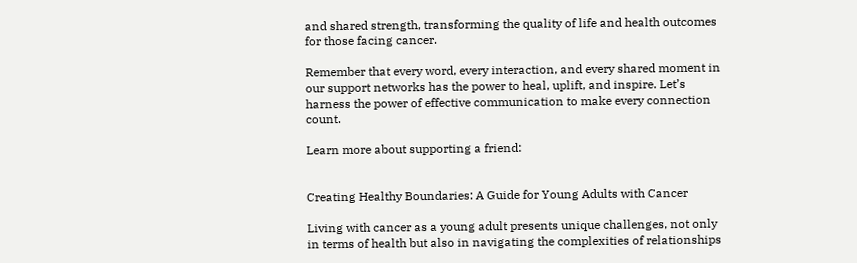and shared strength, transforming the quality of life and health outcomes for those facing cancer.

Remember that every word, every interaction, and every shared moment in our support networks has the power to heal, uplift, and inspire. Let’s harness the power of effective communication to make every connection count.

Learn more about supporting a friend:


Creating Healthy Boundaries: A Guide for Young Adults with Cancer

Living with cancer as a young adult presents unique challenges, not only in terms of health but also in navigating the complexities of relationships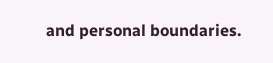and personal boundaries.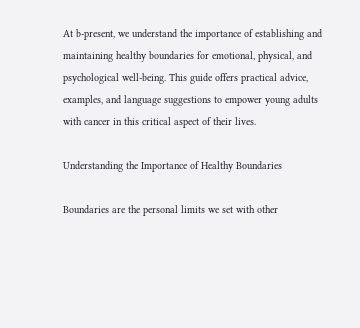At b-present, we understand the importance of establishing and maintaining healthy boundaries for emotional, physical, and psychological well-being. This guide offers practical advice, examples, and language suggestions to empower young adults with cancer in this critical aspect of their lives.

Understanding the Importance of Healthy Boundaries

Boundaries are the personal limits we set with other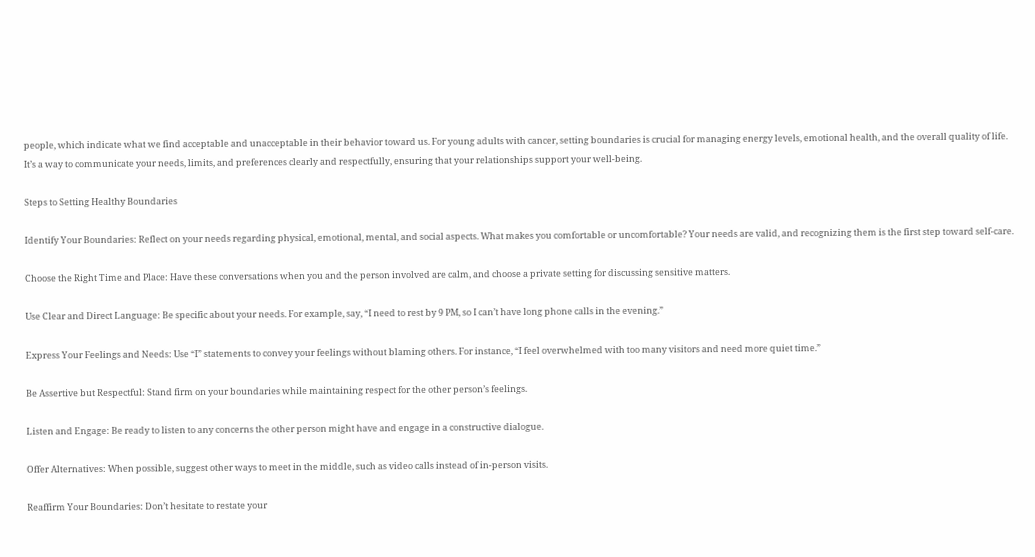people, which indicate what we find acceptable and unacceptable in their behavior toward us. For young adults with cancer, setting boundaries is crucial for managing energy levels, emotional health, and the overall quality of life. It’s a way to communicate your needs, limits, and preferences clearly and respectfully, ensuring that your relationships support your well-being.

Steps to Setting Healthy Boundaries

Identify Your Boundaries: Reflect on your needs regarding physical, emotional, mental, and social aspects. What makes you comfortable or uncomfortable? Your needs are valid, and recognizing them is the first step toward self-care.

Choose the Right Time and Place: Have these conversations when you and the person involved are calm, and choose a private setting for discussing sensitive matters.

Use Clear and Direct Language: Be specific about your needs. For example, say, “I need to rest by 9 PM, so I can’t have long phone calls in the evening.”

Express Your Feelings and Needs: Use “I” statements to convey your feelings without blaming others. For instance, “I feel overwhelmed with too many visitors and need more quiet time.”

Be Assertive but Respectful: Stand firm on your boundaries while maintaining respect for the other person’s feelings.

Listen and Engage: Be ready to listen to any concerns the other person might have and engage in a constructive dialogue.

Offer Alternatives: When possible, suggest other ways to meet in the middle, such as video calls instead of in-person visits.

Reaffirm Your Boundaries: Don’t hesitate to restate your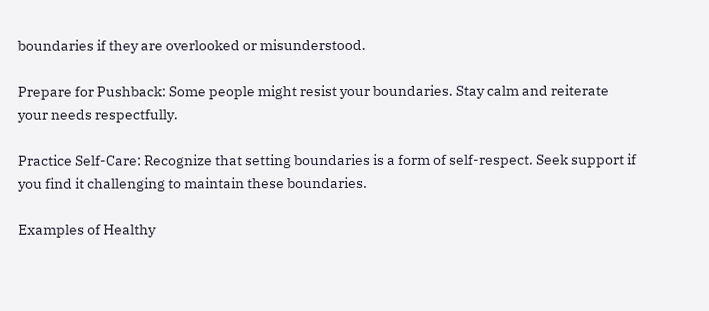boundaries if they are overlooked or misunderstood.

Prepare for Pushback: Some people might resist your boundaries. Stay calm and reiterate your needs respectfully.

Practice Self-Care: Recognize that setting boundaries is a form of self-respect. Seek support if you find it challenging to maintain these boundaries.

Examples of Healthy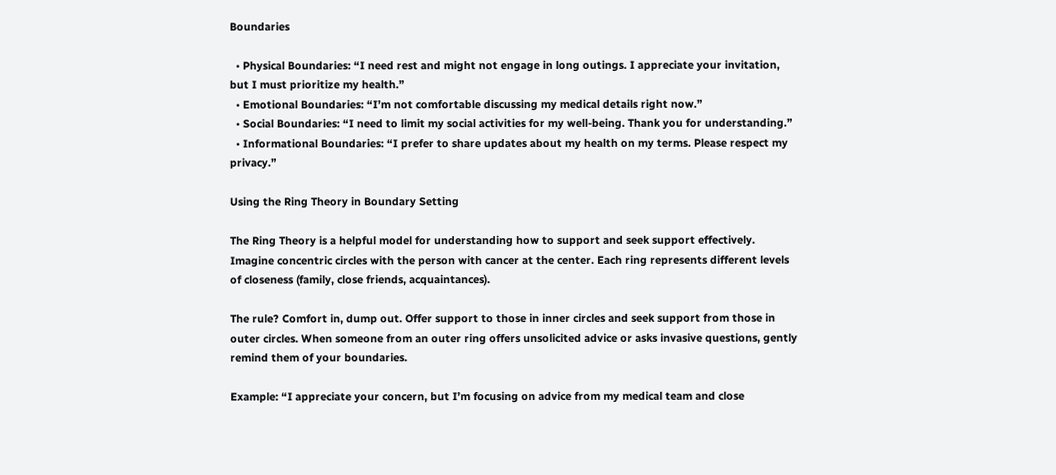Boundaries

  • Physical Boundaries: “I need rest and might not engage in long outings. I appreciate your invitation, but I must prioritize my health.”
  • Emotional Boundaries: “I’m not comfortable discussing my medical details right now.”
  • Social Boundaries: “I need to limit my social activities for my well-being. Thank you for understanding.”
  • Informational Boundaries: “I prefer to share updates about my health on my terms. Please respect my privacy.”

Using the Ring Theory in Boundary Setting

The Ring Theory is a helpful model for understanding how to support and seek support effectively. Imagine concentric circles with the person with cancer at the center. Each ring represents different levels of closeness (family, close friends, acquaintances).

The rule? Comfort in, dump out. Offer support to those in inner circles and seek support from those in outer circles. When someone from an outer ring offers unsolicited advice or asks invasive questions, gently remind them of your boundaries.

Example: “I appreciate your concern, but I’m focusing on advice from my medical team and close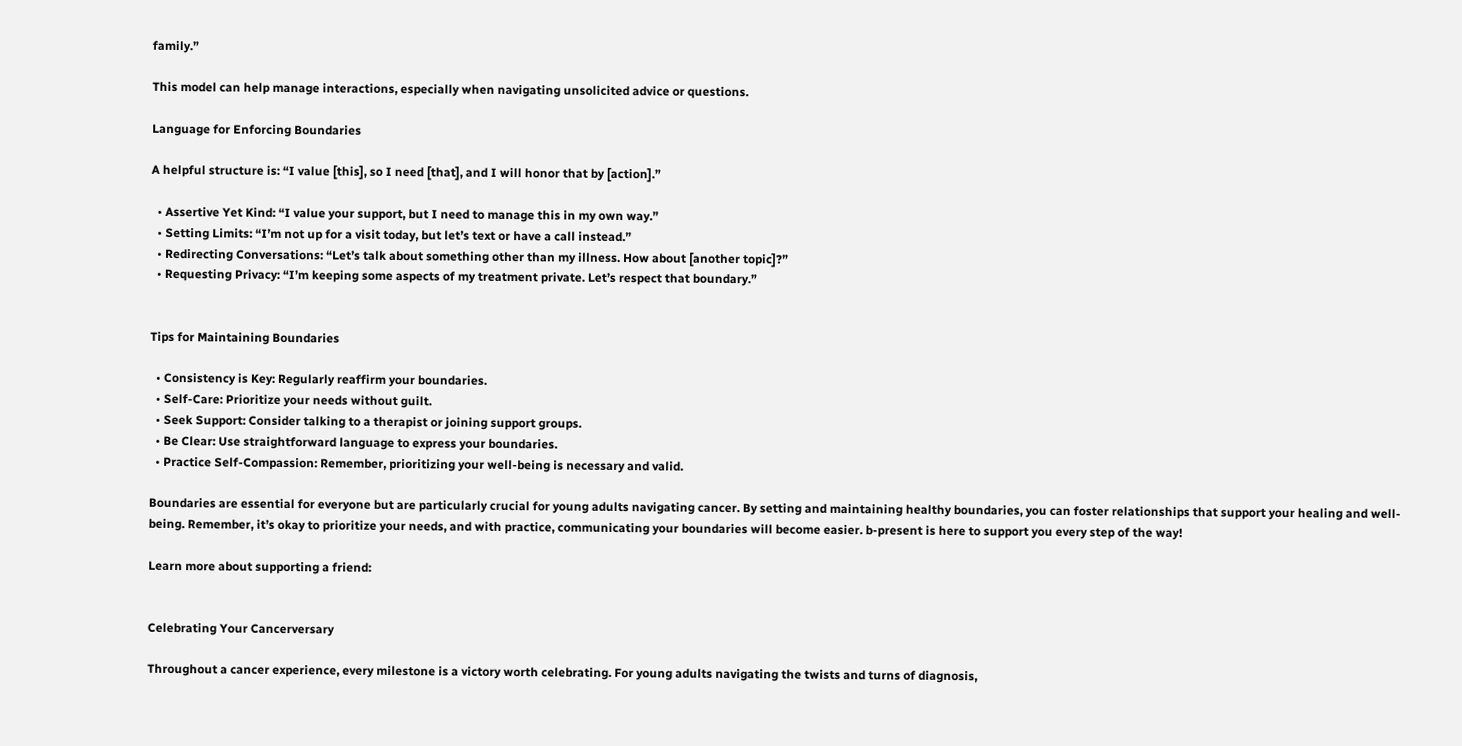family.”

This model can help manage interactions, especially when navigating unsolicited advice or questions.

Language for Enforcing Boundaries

A helpful structure is: “I value [this], so I need [that], and I will honor that by [action].”

  • Assertive Yet Kind: “I value your support, but I need to manage this in my own way.”
  • Setting Limits: “I’m not up for a visit today, but let’s text or have a call instead.”
  • Redirecting Conversations: “Let’s talk about something other than my illness. How about [another topic]?”
  • Requesting Privacy: “I’m keeping some aspects of my treatment private. Let’s respect that boundary.”


Tips for Maintaining Boundaries

  • Consistency is Key: Regularly reaffirm your boundaries.
  • Self-Care: Prioritize your needs without guilt.
  • Seek Support: Consider talking to a therapist or joining support groups.
  • Be Clear: Use straightforward language to express your boundaries.
  • Practice Self-Compassion: Remember, prioritizing your well-being is necessary and valid.

Boundaries are essential for everyone but are particularly crucial for young adults navigating cancer. By setting and maintaining healthy boundaries, you can foster relationships that support your healing and well-being. Remember, it’s okay to prioritize your needs, and with practice, communicating your boundaries will become easier. b-present is here to support you every step of the way!

Learn more about supporting a friend:


Celebrating Your Cancerversary

Throughout a cancer experience, every milestone is a victory worth celebrating. For young adults navigating the twists and turns of diagnosis,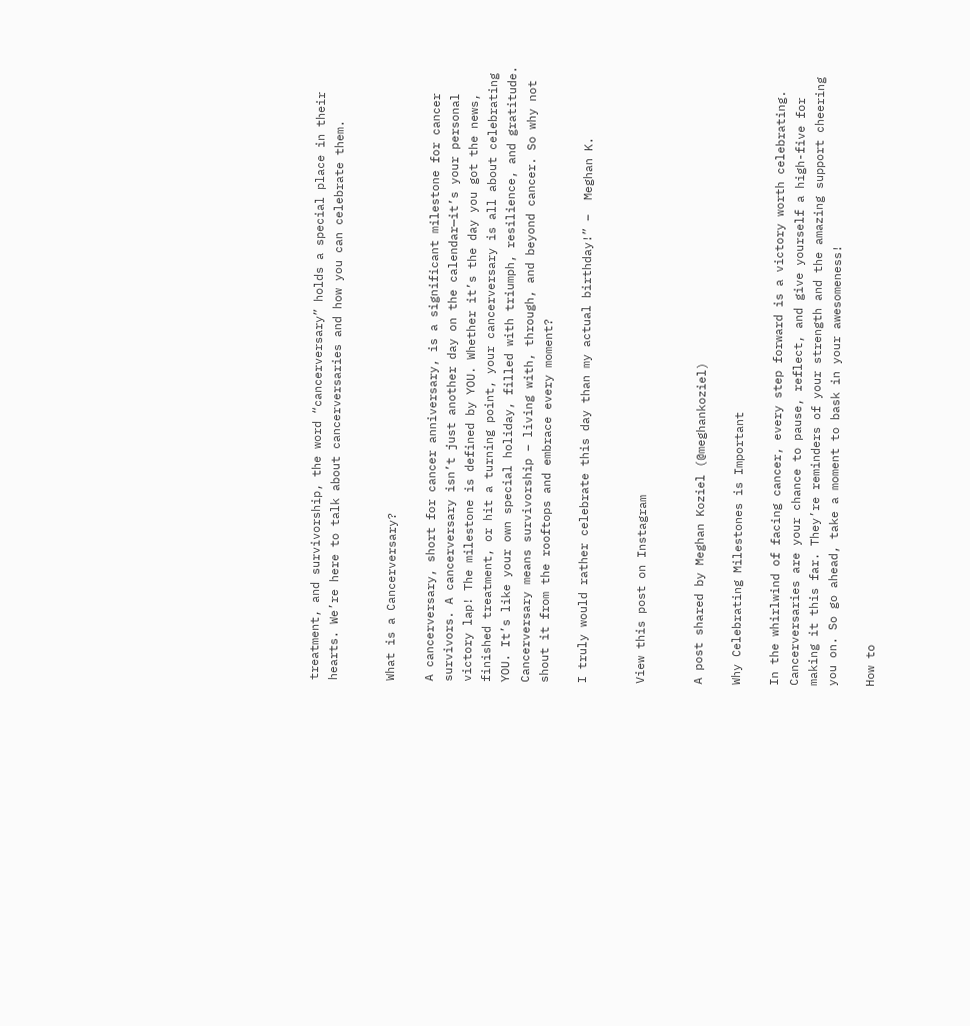treatment, and survivorship, the word “cancerversary” holds a special place in their hearts. We’re here to talk about cancerversaries and how you can celebrate them.


What is a Cancerversary?

A cancerversary, short for cancer anniversary, is a significant milestone for cancer survivors. A cancerversary isn’t just another day on the calendar—it’s your personal victory lap! The milestone is defined by YOU. Whether it’s the day you got the news, finished treatment, or hit a turning point, your cancerversary is all about celebrating YOU. It’s like your own special holiday, filled with triumph, resilience, and gratitude. Cancerversary means survivorship – living with, through, and beyond cancer. So why not shout it from the rooftops and embrace every moment?

I truly would rather celebrate this day than my actual birthday!” –  Meghan K.


View this post on Instagram


A post shared by Meghan Koziel (@meghankoziel)

Why Celebrating Milestones is Important

In the whirlwind of facing cancer, every step forward is a victory worth celebrating. Cancerversaries are your chance to pause, reflect, and give yourself a high-five for making it this far. They’re reminders of your strength and the amazing support cheering you on. So go ahead, take a moment to bask in your awesomeness!

How to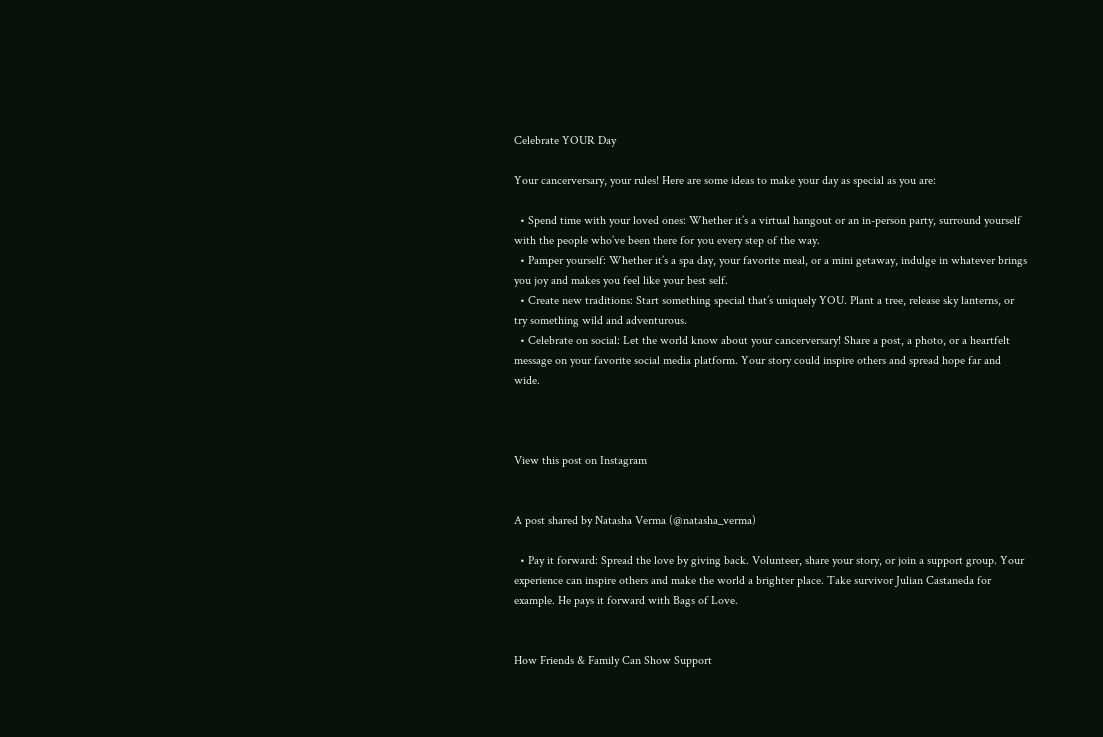Celebrate YOUR Day

Your cancerversary, your rules! Here are some ideas to make your day as special as you are:

  • Spend time with your loved ones: Whether it’s a virtual hangout or an in-person party, surround yourself with the people who’ve been there for you every step of the way.
  • Pamper yourself: Whether it’s a spa day, your favorite meal, or a mini getaway, indulge in whatever brings you joy and makes you feel like your best self.
  • Create new traditions: Start something special that’s uniquely YOU. Plant a tree, release sky lanterns, or try something wild and adventurous.
  • Celebrate on social: Let the world know about your cancerversary! Share a post, a photo, or a heartfelt message on your favorite social media platform. Your story could inspire others and spread hope far and wide.



View this post on Instagram


A post shared by Natasha Verma (@natasha_verma)

  • Pay it forward: Spread the love by giving back. Volunteer, share your story, or join a support group. Your experience can inspire others and make the world a brighter place. Take survivor Julian Castaneda for example. He pays it forward with Bags of Love.


How Friends & Family Can Show Support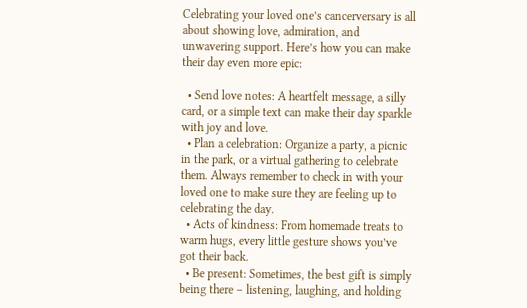Celebrating your loved one’s cancerversary is all about showing love, admiration, and unwavering support. Here’s how you can make their day even more epic:

  • Send love notes: A heartfelt message, a silly card, or a simple text can make their day sparkle with joy and love.
  • Plan a celebration: Organize a party, a picnic in the park, or a virtual gathering to celebrate them. Always remember to check in with your loved one to make sure they are feeling up to celebrating the day.
  • Acts of kindness: From homemade treats to warm hugs, every little gesture shows you’ve got their back.
  • Be present: Sometimes, the best gift is simply being there – listening, laughing, and holding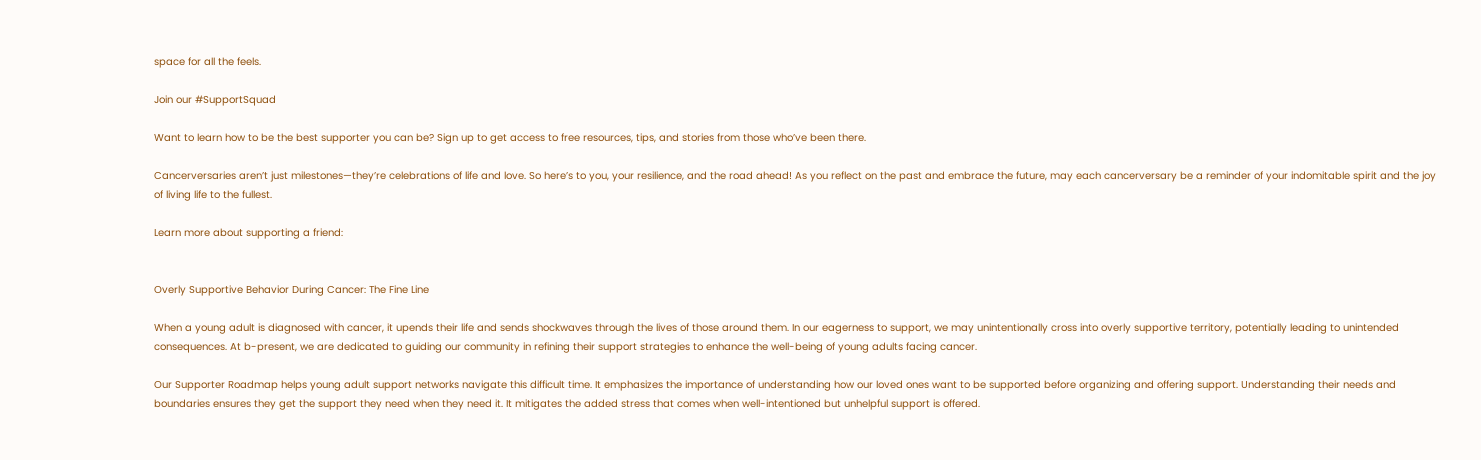space for all the feels.

Join our #SupportSquad

Want to learn how to be the best supporter you can be? Sign up to get access to free resources, tips, and stories from those who’ve been there.

Cancerversaries aren’t just milestones—they’re celebrations of life and love. So here’s to you, your resilience, and the road ahead! As you reflect on the past and embrace the future, may each cancerversary be a reminder of your indomitable spirit and the joy of living life to the fullest.

Learn more about supporting a friend:


Overly Supportive Behavior During Cancer: The Fine Line

When a young adult is diagnosed with cancer, it upends their life and sends shockwaves through the lives of those around them. In our eagerness to support, we may unintentionally cross into overly supportive territory, potentially leading to unintended consequences. At b-present, we are dedicated to guiding our community in refining their support strategies to enhance the well-being of young adults facing cancer.

Our Supporter Roadmap helps young adult support networks navigate this difficult time. It emphasizes the importance of understanding how our loved ones want to be supported before organizing and offering support. Understanding their needs and boundaries ensures they get the support they need when they need it. It mitigates the added stress that comes when well-intentioned but unhelpful support is offered.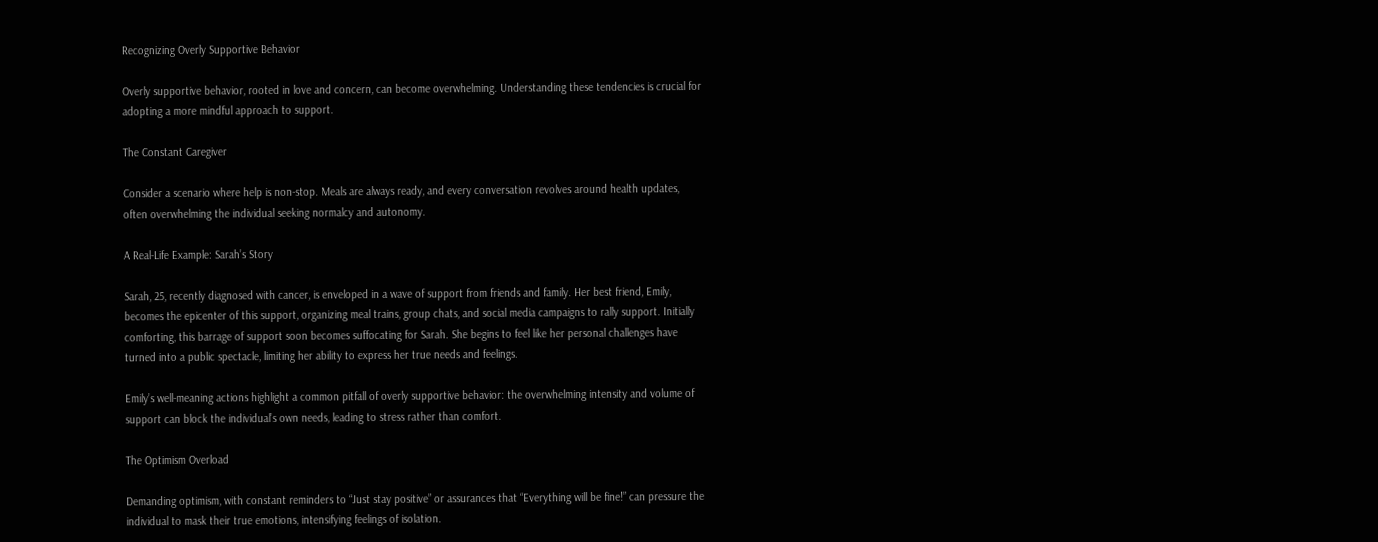Recognizing Overly Supportive Behavior

Overly supportive behavior, rooted in love and concern, can become overwhelming. Understanding these tendencies is crucial for adopting a more mindful approach to support.

The Constant Caregiver

Consider a scenario where help is non-stop. Meals are always ready, and every conversation revolves around health updates, often overwhelming the individual seeking normalcy and autonomy.

A Real-Life Example: Sarah’s Story

Sarah, 25, recently diagnosed with cancer, is enveloped in a wave of support from friends and family. Her best friend, Emily, becomes the epicenter of this support, organizing meal trains, group chats, and social media campaigns to rally support. Initially comforting, this barrage of support soon becomes suffocating for Sarah. She begins to feel like her personal challenges have turned into a public spectacle, limiting her ability to express her true needs and feelings.

Emily’s well-meaning actions highlight a common pitfall of overly supportive behavior: the overwhelming intensity and volume of support can block the individual’s own needs, leading to stress rather than comfort.

The Optimism Overload

Demanding optimism, with constant reminders to “Just stay positive” or assurances that “Everything will be fine!” can pressure the individual to mask their true emotions, intensifying feelings of isolation.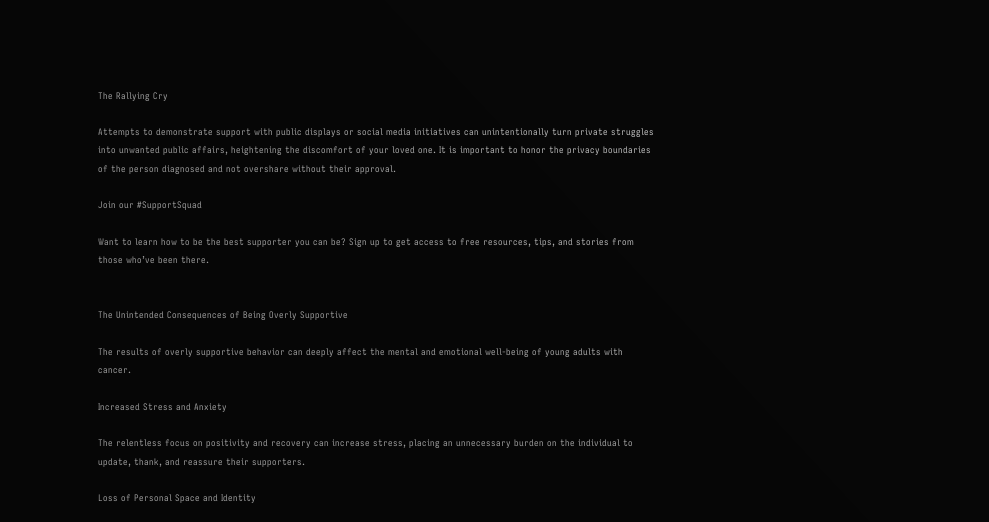The Rallying Cry

Attempts to demonstrate support with public displays or social media initiatives can unintentionally turn private struggles into unwanted public affairs, heightening the discomfort of your loved one. It is important to honor the privacy boundaries of the person diagnosed and not overshare without their approval.

Join our #SupportSquad

Want to learn how to be the best supporter you can be? Sign up to get access to free resources, tips, and stories from those who’ve been there.


The Unintended Consequences of Being Overly Supportive

The results of overly supportive behavior can deeply affect the mental and emotional well-being of young adults with cancer.

Increased Stress and Anxiety

The relentless focus on positivity and recovery can increase stress, placing an unnecessary burden on the individual to update, thank, and reassure their supporters.

Loss of Personal Space and Identity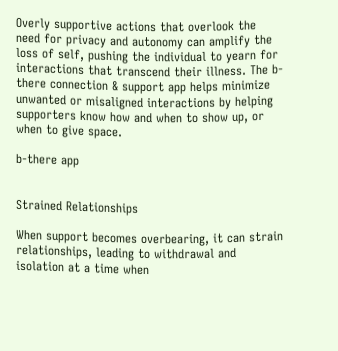Overly supportive actions that overlook the need for privacy and autonomy can amplify the loss of self, pushing the individual to yearn for interactions that transcend their illness. The b-there connection & support app helps minimize unwanted or misaligned interactions by helping supporters know how and when to show up, or when to give space.

b-there app


Strained Relationships

When support becomes overbearing, it can strain relationships, leading to withdrawal and isolation at a time when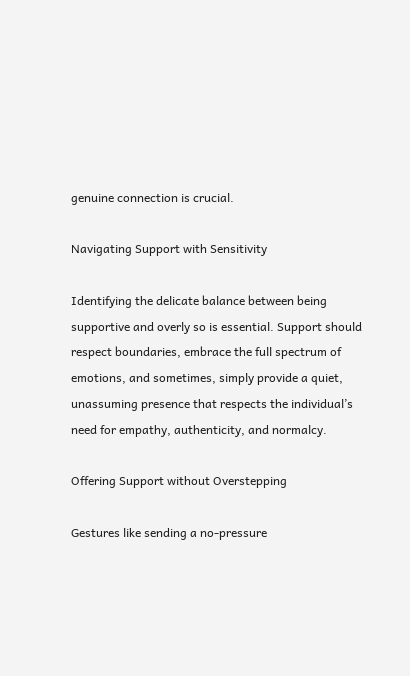genuine connection is crucial.

Navigating Support with Sensitivity

Identifying the delicate balance between being supportive and overly so is essential. Support should respect boundaries, embrace the full spectrum of emotions, and sometimes, simply provide a quiet, unassuming presence that respects the individual’s need for empathy, authenticity, and normalcy.

Offering Support without Overstepping

Gestures like sending a no-pressure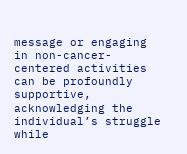message or engaging in non-cancer-centered activities can be profoundly supportive, acknowledging the individual’s struggle while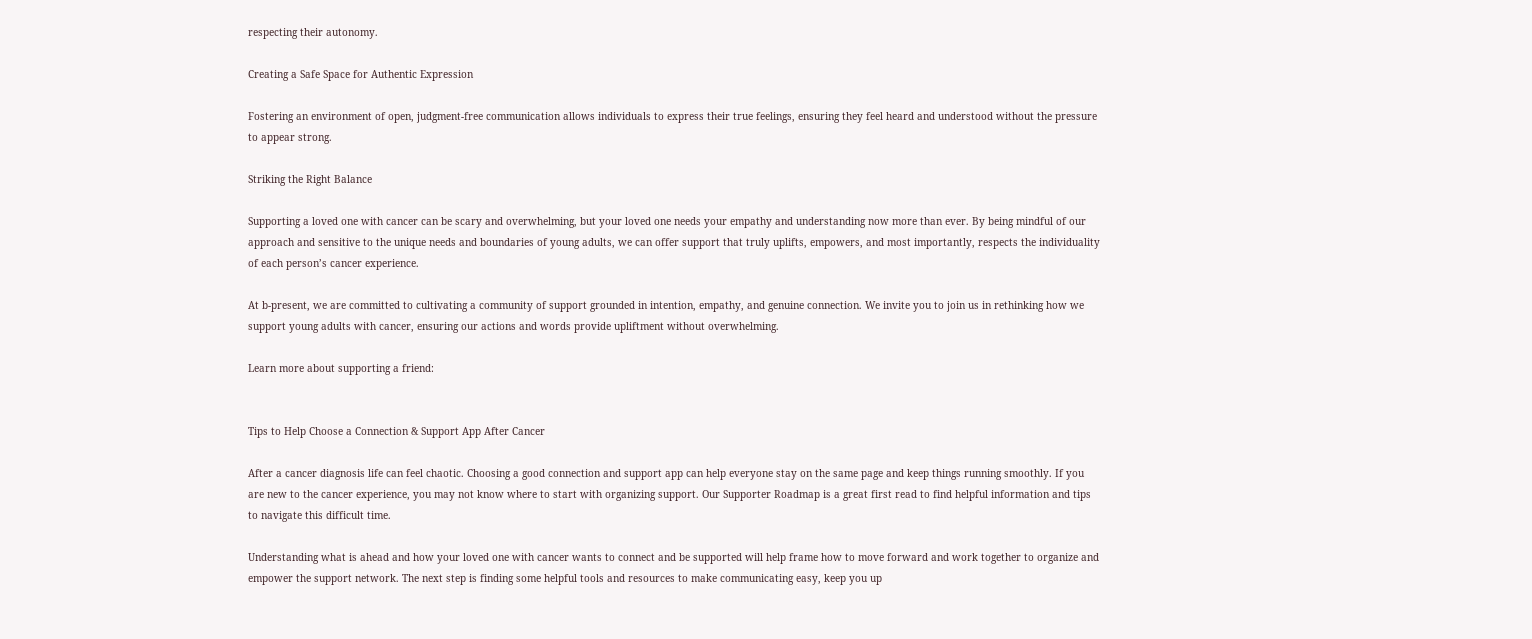respecting their autonomy.

Creating a Safe Space for Authentic Expression

Fostering an environment of open, judgment-free communication allows individuals to express their true feelings, ensuring they feel heard and understood without the pressure to appear strong.

Striking the Right Balance

Supporting a loved one with cancer can be scary and overwhelming, but your loved one needs your empathy and understanding now more than ever. By being mindful of our approach and sensitive to the unique needs and boundaries of young adults, we can offer support that truly uplifts, empowers, and most importantly, respects the individuality of each person’s cancer experience.

At b-present, we are committed to cultivating a community of support grounded in intention, empathy, and genuine connection. We invite you to join us in rethinking how we support young adults with cancer, ensuring our actions and words provide upliftment without overwhelming.

Learn more about supporting a friend:


Tips to Help Choose a Connection & Support App After Cancer

After a cancer diagnosis life can feel chaotic. Choosing a good connection and support app can help everyone stay on the same page and keep things running smoothly. If you are new to the cancer experience, you may not know where to start with organizing support. Our Supporter Roadmap is a great first read to find helpful information and tips to navigate this difficult time.

Understanding what is ahead and how your loved one with cancer wants to connect and be supported will help frame how to move forward and work together to organize and empower the support network. The next step is finding some helpful tools and resources to make communicating easy, keep you up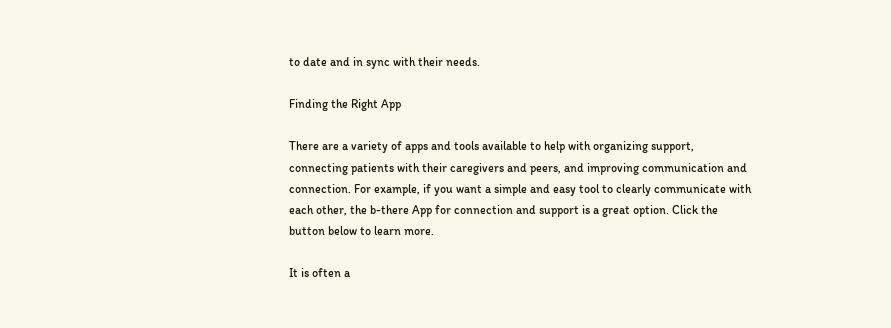to date and in sync with their needs.

Finding the Right App

There are a variety of apps and tools available to help with organizing support, connecting patients with their caregivers and peers, and improving communication and connection. For example, if you want a simple and easy tool to clearly communicate with each other, the b-there App for connection and support is a great option. Click the button below to learn more.

It is often a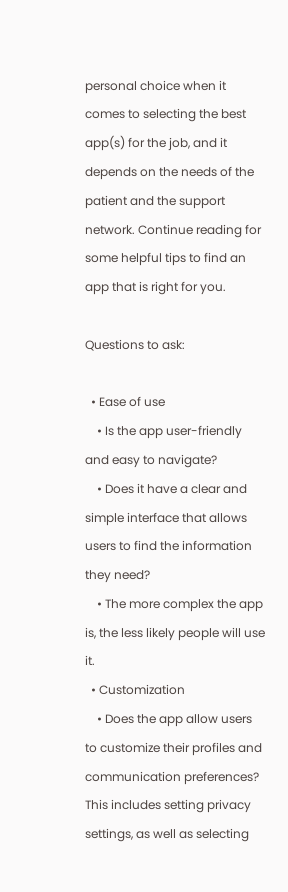personal choice when it comes to selecting the best app(s) for the job, and it depends on the needs of the patient and the support network. Continue reading for some helpful tips to find an app that is right for you.

Questions to ask:

  • Ease of use
    • Is the app user-friendly and easy to navigate?
    • Does it have a clear and simple interface that allows users to find the information they need?
    • The more complex the app is, the less likely people will use it.
  • Customization
    • Does the app allow users to customize their profiles and communication preferences? This includes setting privacy settings, as well as selecting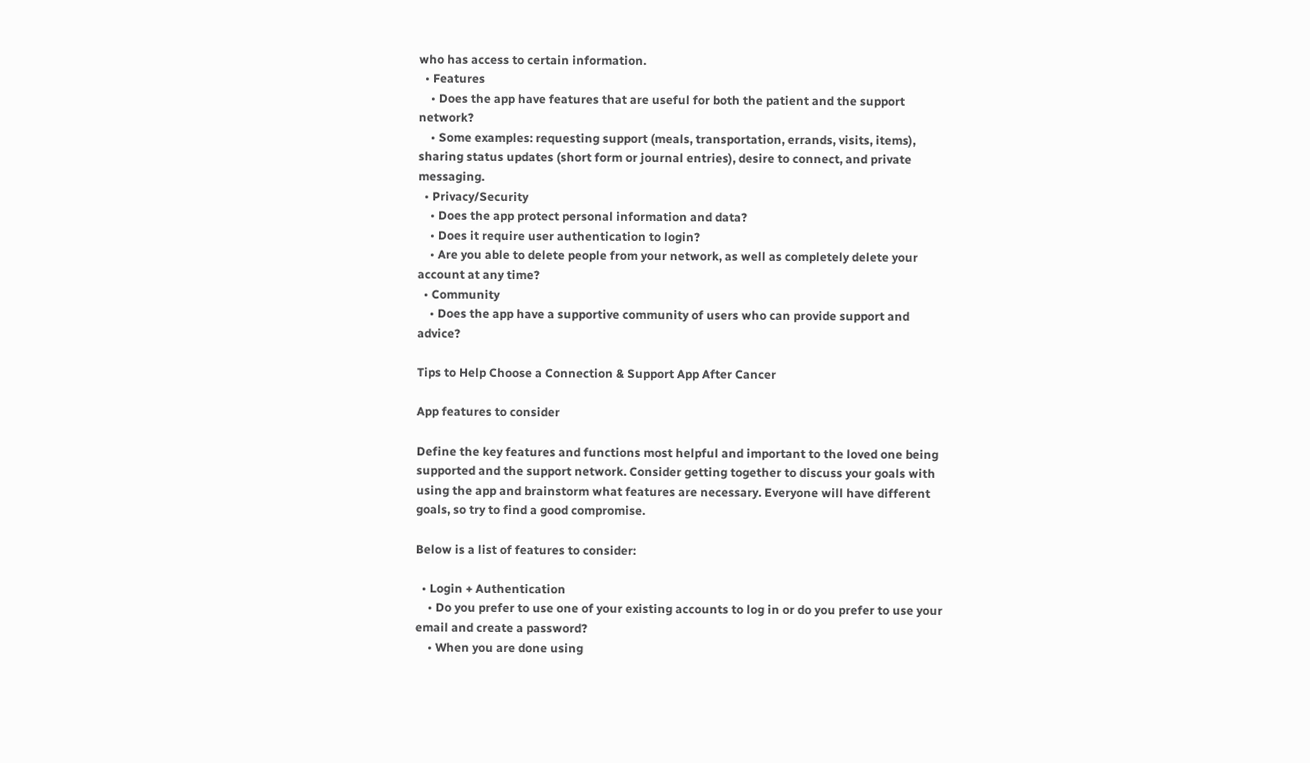who has access to certain information.
  • Features
    • Does the app have features that are useful for both the patient and the support network?
    • Some examples: requesting support (meals, transportation, errands, visits, items), sharing status updates (short form or journal entries), desire to connect, and private messaging.
  • Privacy/Security
    • Does the app protect personal information and data?
    • Does it require user authentication to login?
    • Are you able to delete people from your network, as well as completely delete your account at any time?
  • Community
    • Does the app have a supportive community of users who can provide support and advice?

Tips to Help Choose a Connection & Support App After Cancer

App features to consider

Define the key features and functions most helpful and important to the loved one being supported and the support network. Consider getting together to discuss your goals with using the app and brainstorm what features are necessary. Everyone will have different goals, so try to find a good compromise.

Below is a list of features to consider:

  • Login + Authentication
    • Do you prefer to use one of your existing accounts to log in or do you prefer to use your email and create a password?
    • When you are done using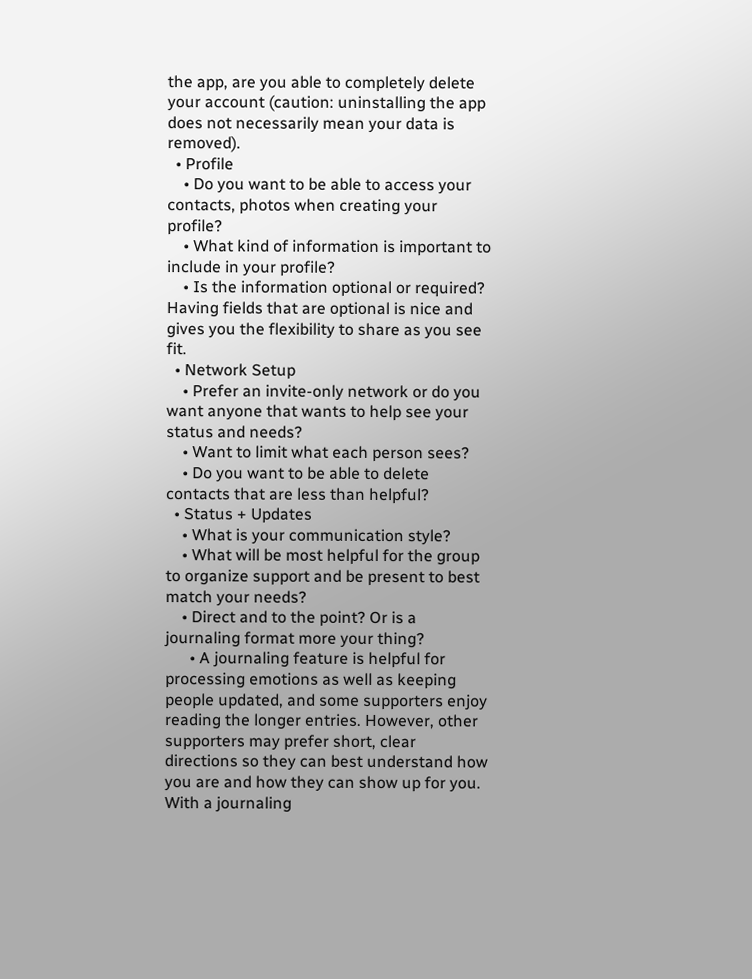the app, are you able to completely delete your account (caution: uninstalling the app does not necessarily mean your data is removed).
  • Profile
    • Do you want to be able to access your contacts, photos when creating your profile?
    • What kind of information is important to include in your profile?
    • Is the information optional or required? Having fields that are optional is nice and gives you the flexibility to share as you see fit.
  • Network Setup
    • Prefer an invite-only network or do you want anyone that wants to help see your status and needs?
    • Want to limit what each person sees?
    • Do you want to be able to delete contacts that are less than helpful?
  • Status + Updates
    • What is your communication style?
    • What will be most helpful for the group to organize support and be present to best match your needs?
    • Direct and to the point? Or is a journaling format more your thing?
      • A journaling feature is helpful for processing emotions as well as keeping people updated, and some supporters enjoy reading the longer entries. However, other supporters may prefer short, clear directions so they can best understand how you are and how they can show up for you. With a journaling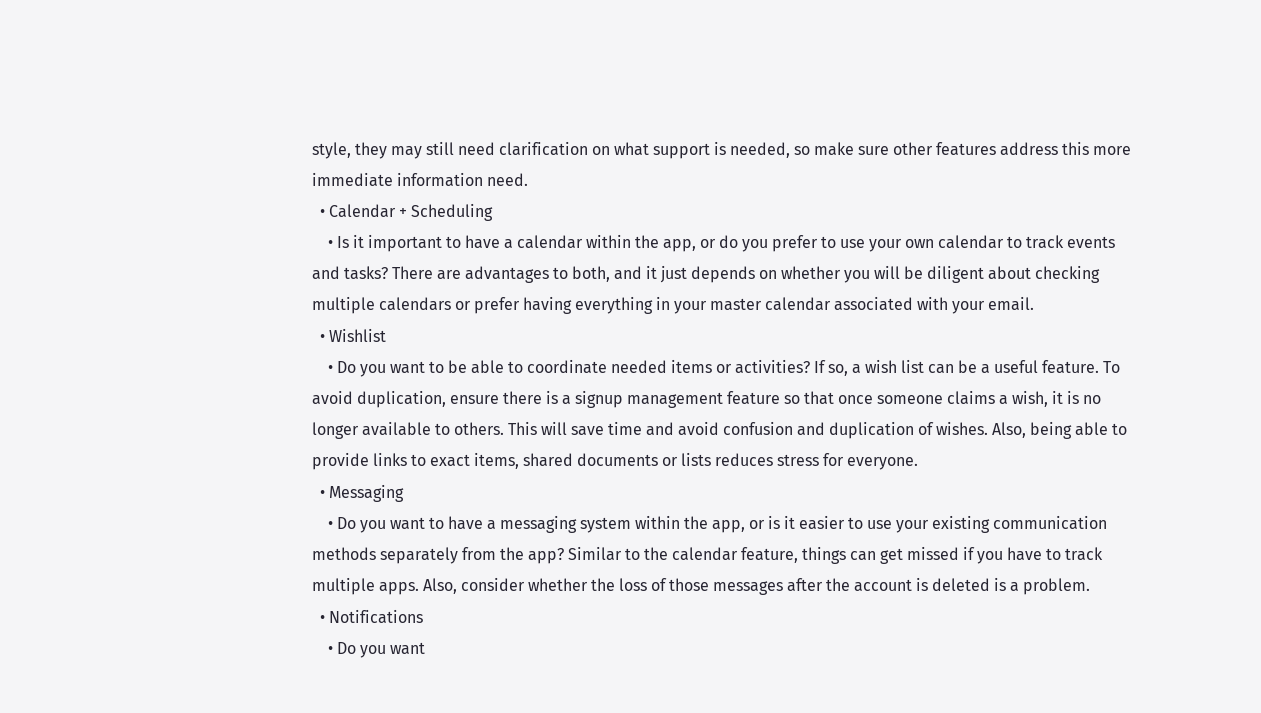style, they may still need clarification on what support is needed, so make sure other features address this more immediate information need.
  • Calendar + Scheduling
    • Is it important to have a calendar within the app, or do you prefer to use your own calendar to track events and tasks? There are advantages to both, and it just depends on whether you will be diligent about checking multiple calendars or prefer having everything in your master calendar associated with your email.
  • Wishlist
    • Do you want to be able to coordinate needed items or activities? If so, a wish list can be a useful feature. To avoid duplication, ensure there is a signup management feature so that once someone claims a wish, it is no longer available to others. This will save time and avoid confusion and duplication of wishes. Also, being able to provide links to exact items, shared documents or lists reduces stress for everyone.
  • Messaging
    • Do you want to have a messaging system within the app, or is it easier to use your existing communication methods separately from the app? Similar to the calendar feature, things can get missed if you have to track multiple apps. Also, consider whether the loss of those messages after the account is deleted is a problem.
  • Notifications
    • Do you want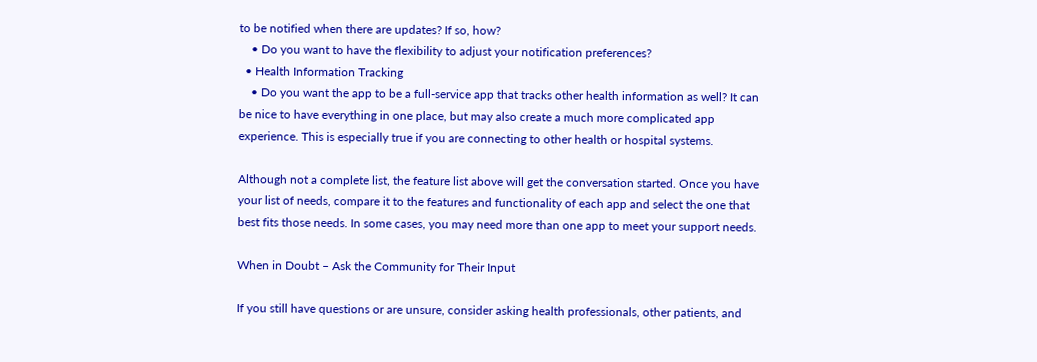to be notified when there are updates? If so, how?
    • Do you want to have the flexibility to adjust your notification preferences?
  • Health Information Tracking
    • Do you want the app to be a full-service app that tracks other health information as well? It can be nice to have everything in one place, but may also create a much more complicated app experience. This is especially true if you are connecting to other health or hospital systems.

Although not a complete list, the feature list above will get the conversation started. Once you have your list of needs, compare it to the features and functionality of each app and select the one that best fits those needs. In some cases, you may need more than one app to meet your support needs.

When in Doubt – Ask the Community for Their Input

If you still have questions or are unsure, consider asking health professionals, other patients, and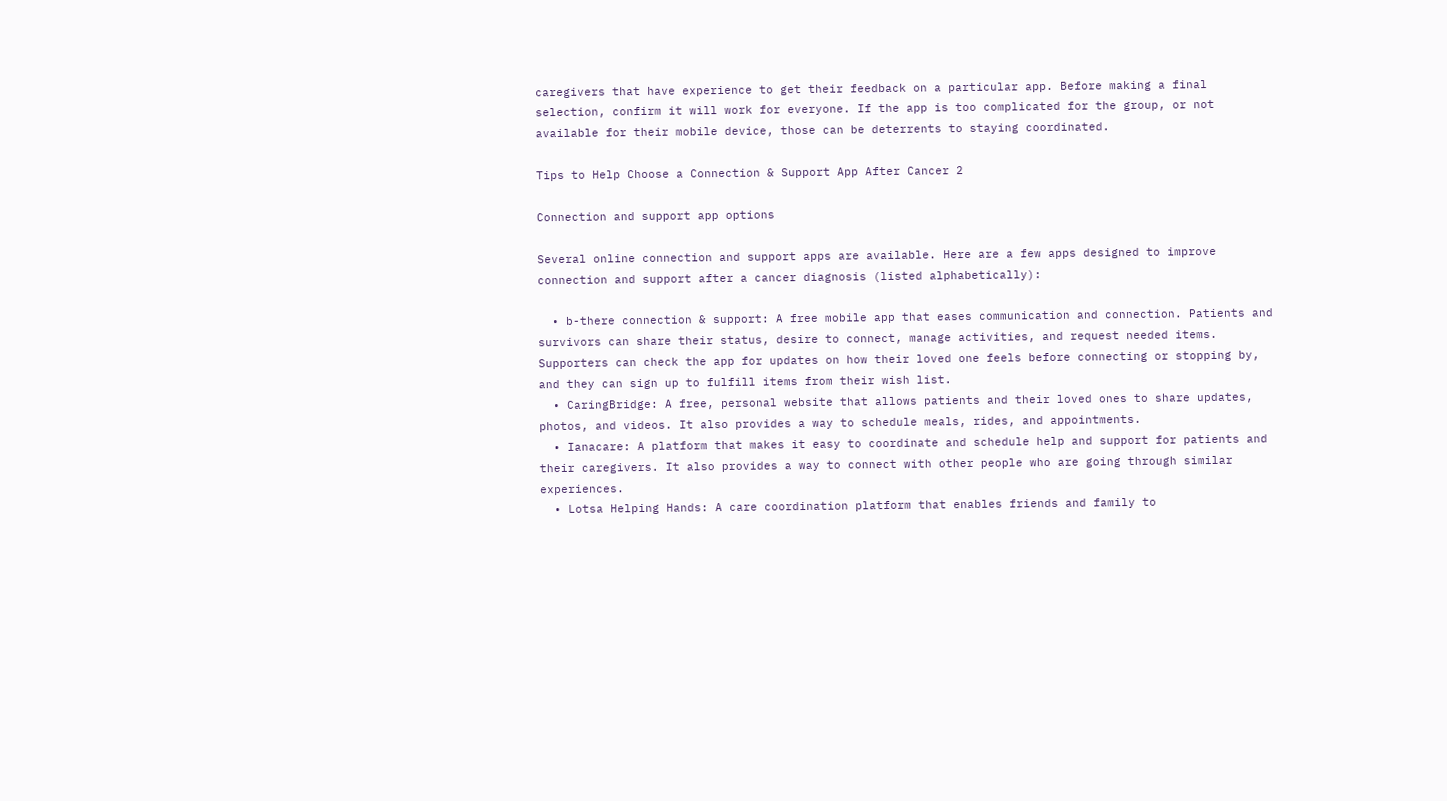caregivers that have experience to get their feedback on a particular app. Before making a final selection, confirm it will work for everyone. If the app is too complicated for the group, or not available for their mobile device, those can be deterrents to staying coordinated.

Tips to Help Choose a Connection & Support App After Cancer 2

Connection and support app options

Several online connection and support apps are available. Here are a few apps designed to improve connection and support after a cancer diagnosis (listed alphabetically):

  • b-there connection & support: A free mobile app that eases communication and connection. Patients and survivors can share their status, desire to connect, manage activities, and request needed items. Supporters can check the app for updates on how their loved one feels before connecting or stopping by, and they can sign up to fulfill items from their wish list.
  • CaringBridge: A free, personal website that allows patients and their loved ones to share updates, photos, and videos. It also provides a way to schedule meals, rides, and appointments.
  • Ianacare: A platform that makes it easy to coordinate and schedule help and support for patients and their caregivers. It also provides a way to connect with other people who are going through similar experiences.
  • Lotsa Helping Hands: A care coordination platform that enables friends and family to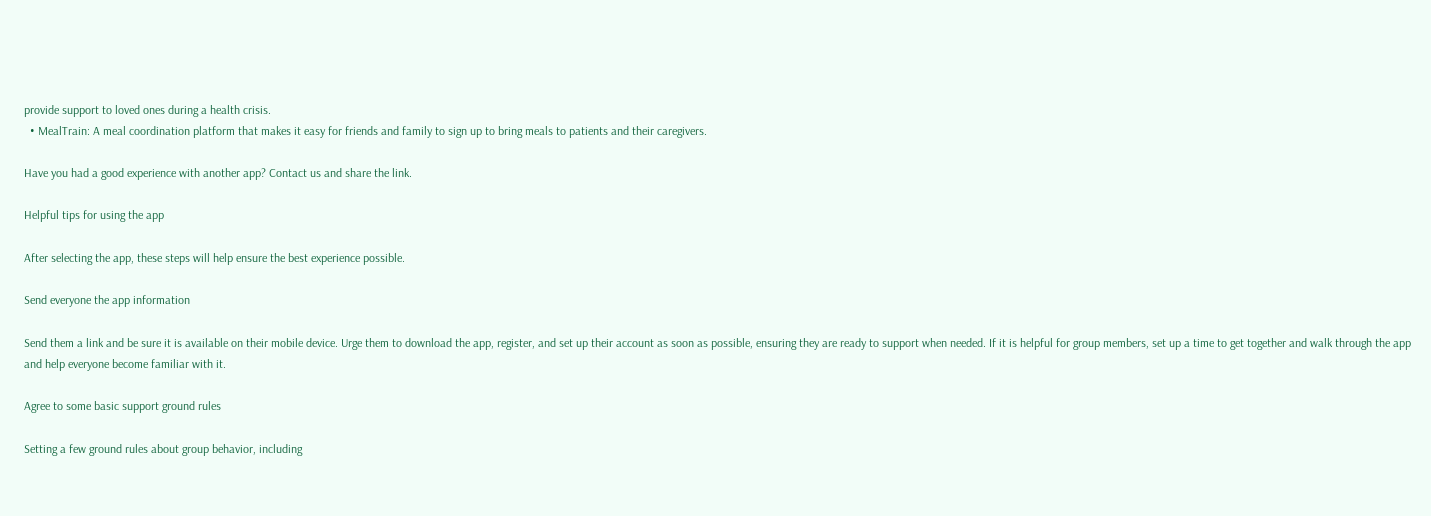provide support to loved ones during a health crisis.
  • MealTrain: A meal coordination platform that makes it easy for friends and family to sign up to bring meals to patients and their caregivers.

Have you had a good experience with another app? Contact us and share the link.

Helpful tips for using the app

After selecting the app, these steps will help ensure the best experience possible.

Send everyone the app information

Send them a link and be sure it is available on their mobile device. Urge them to download the app, register, and set up their account as soon as possible, ensuring they are ready to support when needed. If it is helpful for group members, set up a time to get together and walk through the app and help everyone become familiar with it.

Agree to some basic support ground rules

Setting a few ground rules about group behavior, including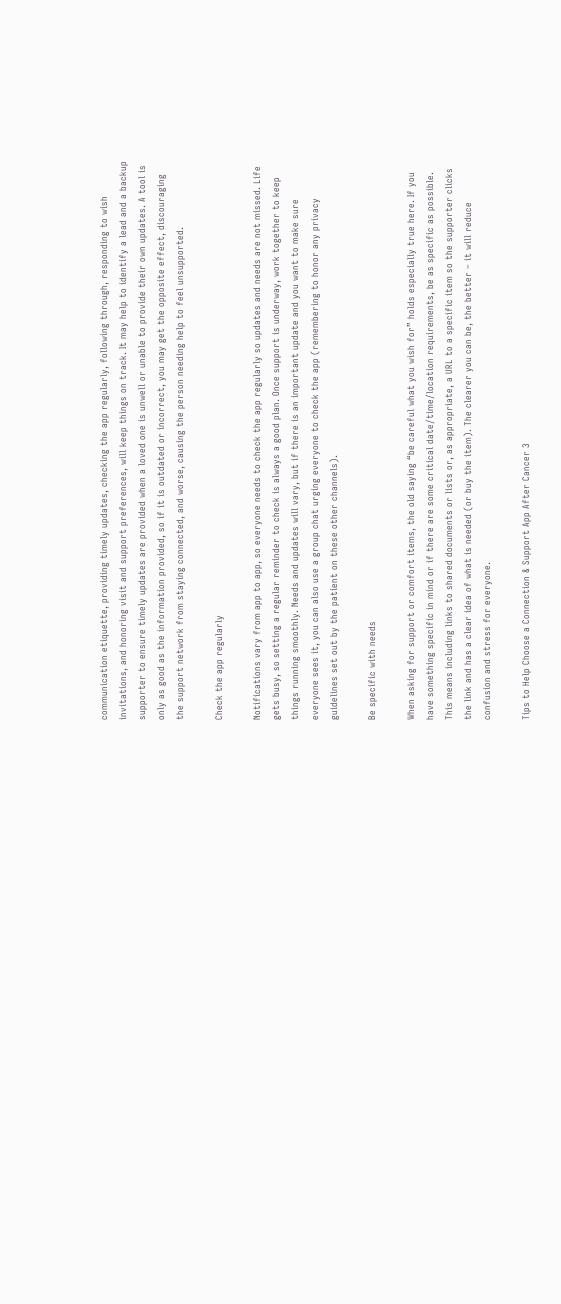communication etiquette, providing timely updates, checking the app regularly, following through, responding to wish invitations, and honoring visit and support preferences, will keep things on track. It may help to identify a lead and a backup supporter to ensure timely updates are provided when a loved one is unwell or unable to provide their own updates. A tool is only as good as the information provided, so if it is outdated or incorrect, you may get the opposite effect, discouraging the support network from staying connected, and worse, causing the person needing help to feel unsupported.

Check the app regularly

Notifications vary from app to app, so everyone needs to check the app regularly so updates and needs are not missed. Life gets busy, so setting a regular reminder to check is always a good plan. Once support is underway, work together to keep things running smoothly. Needs and updates will vary, but if there is an important update and you want to make sure everyone sees it, you can also use a group chat urging everyone to check the app (remembering to honor any privacy guidelines set out by the patient on these other channels).

Be specific with needs

When asking for support or comfort items, the old saying “be careful what you wish for” holds especially true here. If you have something specific in mind or if there are some critical date/time/location requirements, be as specific as possible. This means including links to shared documents or lists or, as appropriate, a URL to a specific item so the supporter clicks the link and has a clear idea of what is needed (or buy the item). The clearer you can be, the better – it will reduce confusion and stress for everyone.

Tips to Help Choose a Connection & Support App After Cancer 3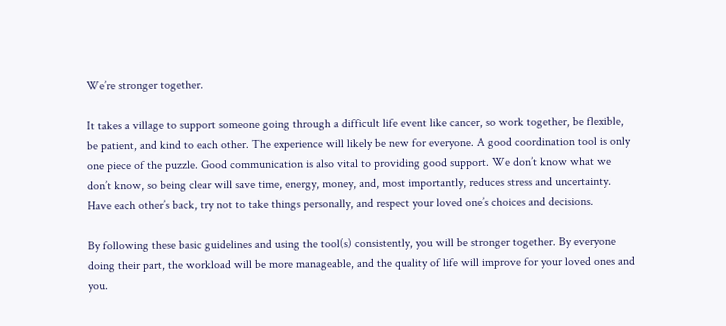We’re stronger together.

It takes a village to support someone going through a difficult life event like cancer, so work together, be flexible, be patient, and kind to each other. The experience will likely be new for everyone. A good coordination tool is only one piece of the puzzle. Good communication is also vital to providing good support. We don’t know what we don’t know, so being clear will save time, energy, money, and, most importantly, reduces stress and uncertainty. Have each other’s back, try not to take things personally, and respect your loved one’s choices and decisions.

By following these basic guidelines and using the tool(s) consistently, you will be stronger together. By everyone doing their part, the workload will be more manageable, and the quality of life will improve for your loved ones and you.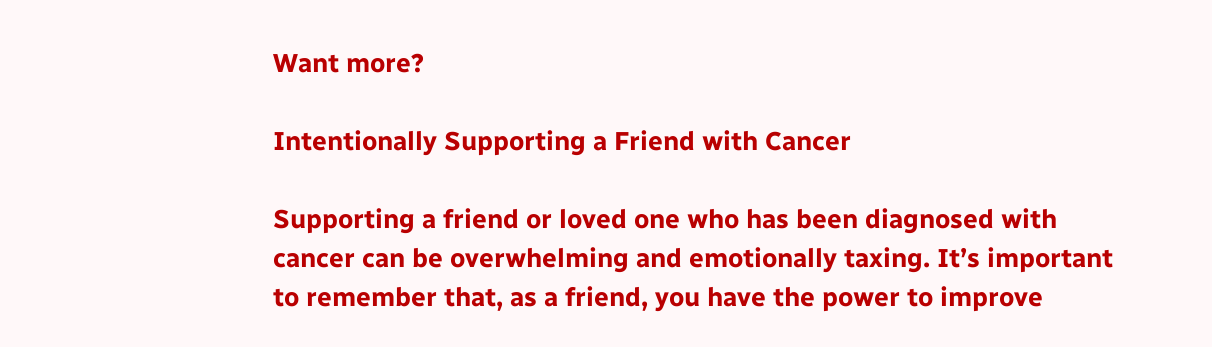Want more?

Intentionally Supporting a Friend with Cancer

Supporting a friend or loved one who has been diagnosed with cancer can be overwhelming and emotionally taxing. It’s important to remember that, as a friend, you have the power to improve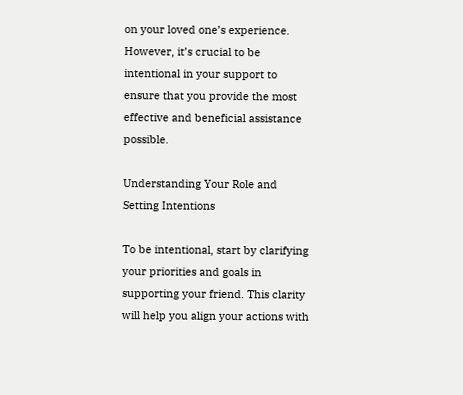on your loved one’s experience. However, it’s crucial to be intentional in your support to ensure that you provide the most effective and beneficial assistance possible.

Understanding Your Role and Setting Intentions

To be intentional, start by clarifying your priorities and goals in supporting your friend. This clarity will help you align your actions with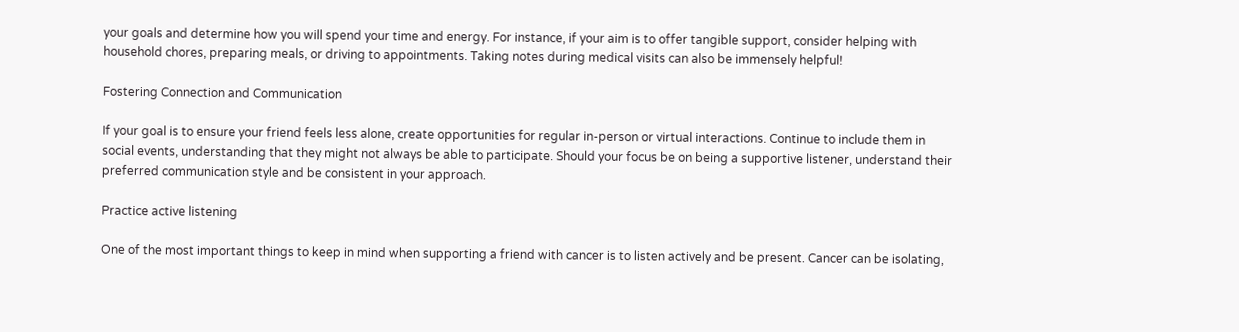your goals and determine how you will spend your time and energy. For instance, if your aim is to offer tangible support, consider helping with household chores, preparing meals, or driving to appointments. Taking notes during medical visits can also be immensely helpful!

Fostering Connection and Communication

If your goal is to ensure your friend feels less alone, create opportunities for regular in-person or virtual interactions. Continue to include them in social events, understanding that they might not always be able to participate. Should your focus be on being a supportive listener, understand their preferred communication style and be consistent in your approach.

Practice active listening

One of the most important things to keep in mind when supporting a friend with cancer is to listen actively and be present. Cancer can be isolating,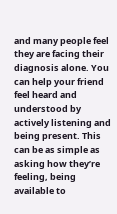and many people feel they are facing their diagnosis alone. You can help your friend feel heard and understood by actively listening and being present. This can be as simple as asking how they’re feeling, being available to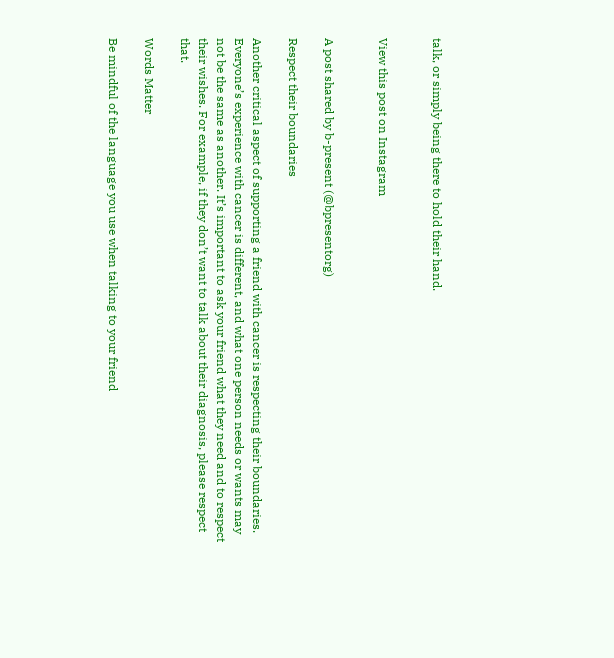talk, or simply being there to hold their hand.


View this post on Instagram


A post shared by b-present (@bpresentorg)

Respect their boundaries

Another critical aspect of supporting a friend with cancer is respecting their boundaries. Everyone’s experience with cancer is different, and what one person needs or wants may not be the same as another. It’s important to ask your friend what they need and to respect their wishes. For example, if they don’t want to talk about their diagnosis, please respect that.

Words Matter

Be mindful of the language you use when talking to your friend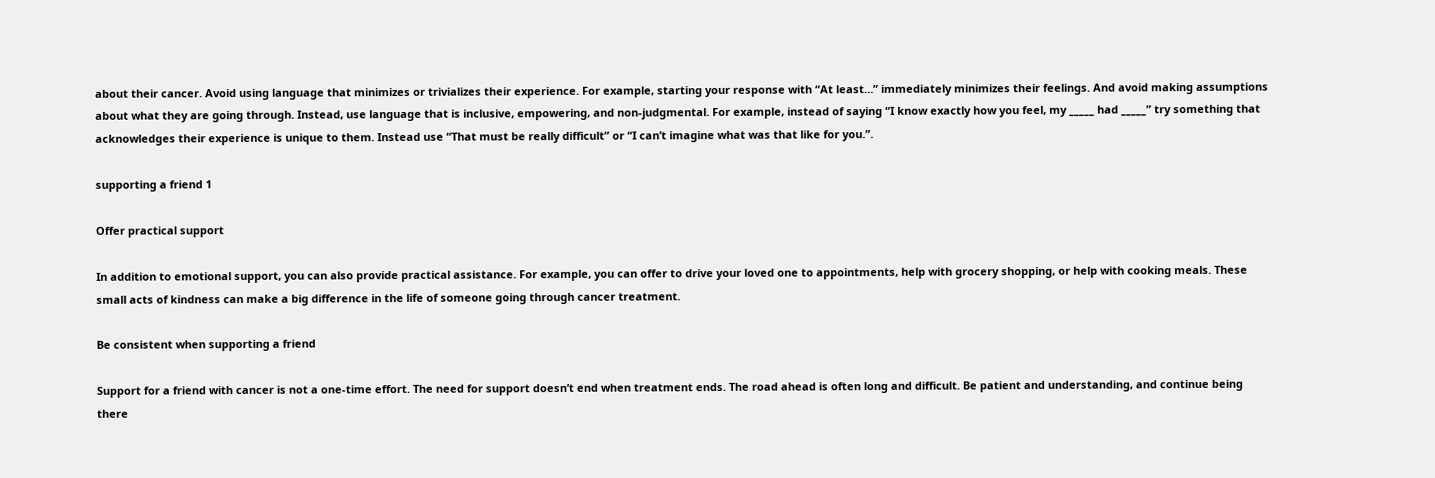about their cancer. Avoid using language that minimizes or trivializes their experience. For example, starting your response with “At least…” immediately minimizes their feelings. And avoid making assumptions about what they are going through. Instead, use language that is inclusive, empowering, and non-judgmental. For example, instead of saying “I know exactly how you feel, my _____ had _____” try something that acknowledges their experience is unique to them. Instead use “That must be really difficult” or “I can’t imagine what was that like for you.”.

supporting a friend 1

Offer practical support

In addition to emotional support, you can also provide practical assistance. For example, you can offer to drive your loved one to appointments, help with grocery shopping, or help with cooking meals. These small acts of kindness can make a big difference in the life of someone going through cancer treatment.

Be consistent when supporting a friend

Support for a friend with cancer is not a one-time effort. The need for support doesn’t end when treatment ends. The road ahead is often long and difficult. Be patient and understanding, and continue being there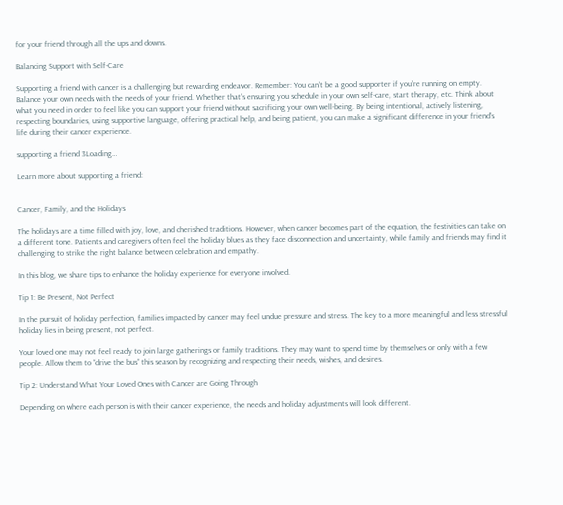for your friend through all the ups and downs.

Balancing Support with Self-Care

Supporting a friend with cancer is a challenging but rewarding endeavor. Remember: You can’t be a good supporter if you’re running on empty. Balance your own needs with the needs of your friend. Whether that’s ensuring you schedule in your own self-care, start therapy, etc. Think about what you need in order to feel like you can support your friend without sacrificing your own well-being. By being intentional, actively listening, respecting boundaries, using supportive language, offering practical help, and being patient, you can make a significant difference in your friend’s life during their cancer experience.

supporting a friend 3Loading…

Learn more about supporting a friend:


Cancer, Family, and the Holidays

The holidays are a time filled with joy, love, and cherished traditions. However, when cancer becomes part of the equation, the festivities can take on a different tone. Patients and caregivers often feel the holiday blues as they face disconnection and uncertainty, while family and friends may find it challenging to strike the right balance between celebration and empathy.

In this blog, we share tips to enhance the holiday experience for everyone involved.

Tip 1: Be Present, Not Perfect

In the pursuit of holiday perfection, families impacted by cancer may feel undue pressure and stress. The key to a more meaningful and less stressful holiday lies in being present, not perfect.

Your loved one may not feel ready to join large gatherings or family traditions. They may want to spend time by themselves or only with a few people. Allow them to “drive the bus” this season by recognizing and respecting their needs, wishes, and desires.

Tip 2: Understand What Your Loved Ones with Cancer are Going Through

Depending on where each person is with their cancer experience, the needs and holiday adjustments will look different.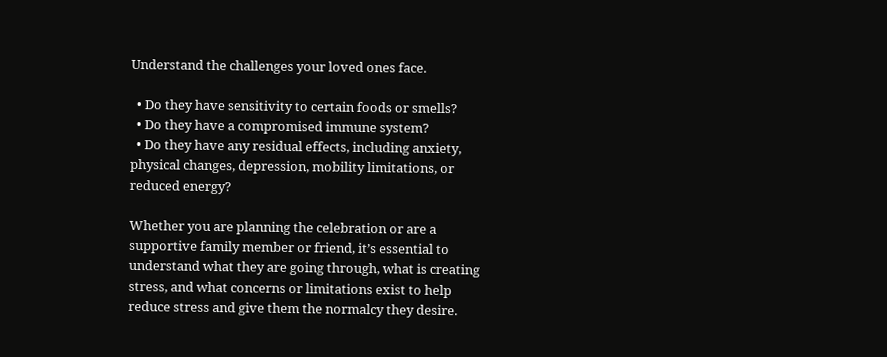Understand the challenges your loved ones face.

  • Do they have sensitivity to certain foods or smells?
  • Do they have a compromised immune system?
  • Do they have any residual effects, including anxiety, physical changes, depression, mobility limitations, or reduced energy?

Whether you are planning the celebration or are a supportive family member or friend, it’s essential to understand what they are going through, what is creating stress, and what concerns or limitations exist to help reduce stress and give them the normalcy they desire.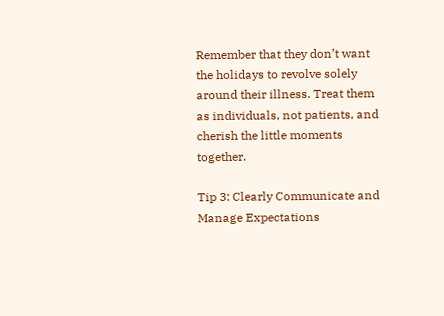Remember that they don’t want the holidays to revolve solely around their illness. Treat them as individuals, not patients, and cherish the little moments together.

Tip 3: Clearly Communicate and Manage Expectations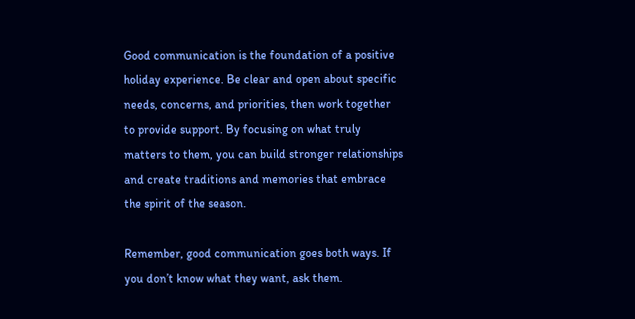Good communication is the foundation of a positive holiday experience. Be clear and open about specific needs, concerns, and priorities, then work together to provide support. By focusing on what truly matters to them, you can build stronger relationships and create traditions and memories that embrace the spirit of the season.

Remember, good communication goes both ways. If you don’t know what they want, ask them.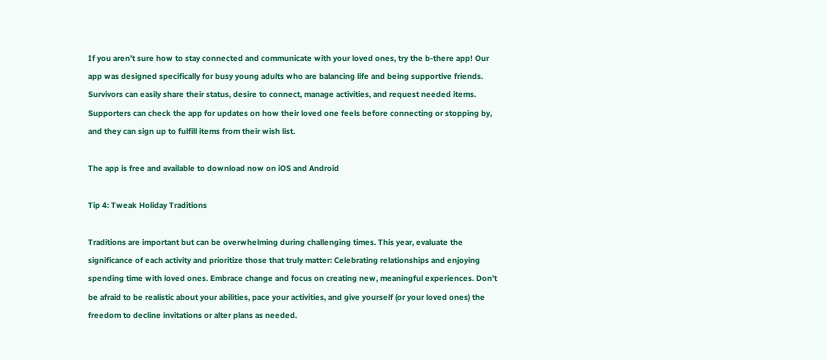If you aren’t sure how to stay connected and communicate with your loved ones, try the b-there app! Our app was designed specifically for busy young adults who are balancing life and being supportive friends. Survivors can easily share their status, desire to connect, manage activities, and request needed items. Supporters can check the app for updates on how their loved one feels before connecting or stopping by, and they can sign up to fulfill items from their wish list.

The app is free and available to download now on iOS and Android

Tip 4: Tweak Holiday Traditions

Traditions are important but can be overwhelming during challenging times. This year, evaluate the significance of each activity and prioritize those that truly matter: Celebrating relationships and enjoying spending time with loved ones. Embrace change and focus on creating new, meaningful experiences. Don’t be afraid to be realistic about your abilities, pace your activities, and give yourself (or your loved ones) the freedom to decline invitations or alter plans as needed.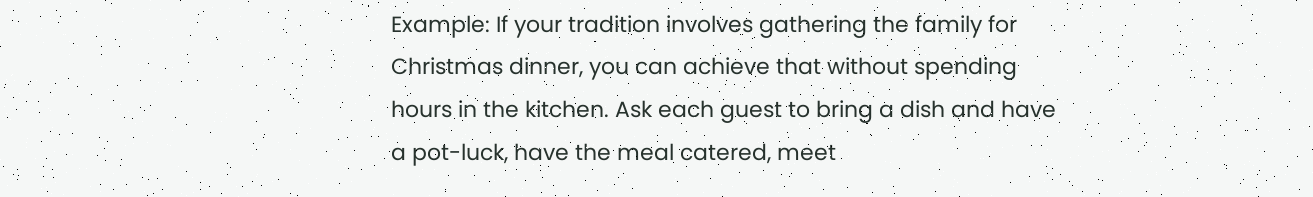Example: If your tradition involves gathering the family for Christmas dinner, you can achieve that without spending hours in the kitchen. Ask each guest to bring a dish and have a pot-luck, have the meal catered, meet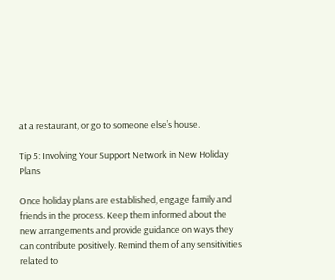at a restaurant, or go to someone else’s house.

Tip 5: Involving Your Support Network in New Holiday Plans

Once holiday plans are established, engage family and friends in the process. Keep them informed about the new arrangements and provide guidance on ways they can contribute positively. Remind them of any sensitivities related to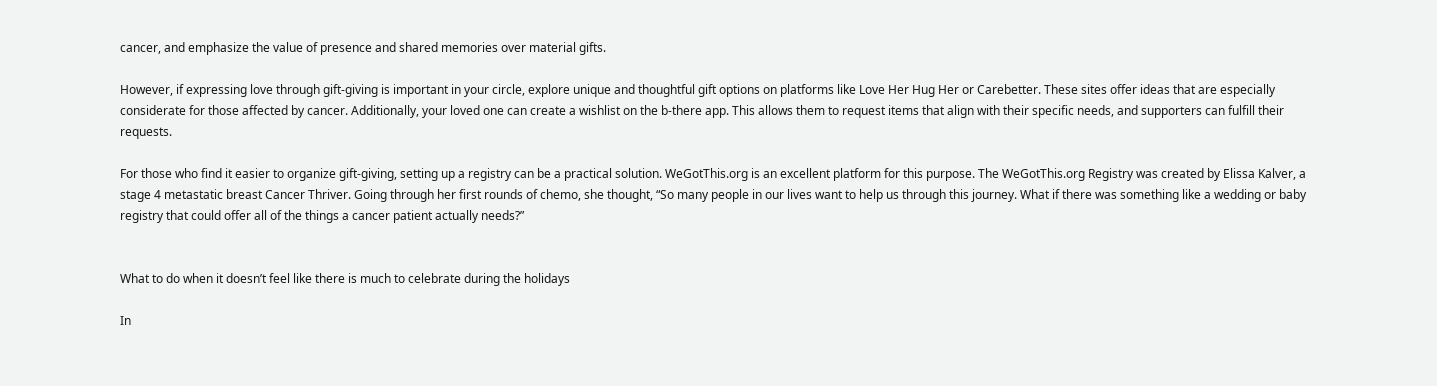cancer, and emphasize the value of presence and shared memories over material gifts.

However, if expressing love through gift-giving is important in your circle, explore unique and thoughtful gift options on platforms like Love Her Hug Her or Carebetter. These sites offer ideas that are especially considerate for those affected by cancer. Additionally, your loved one can create a wishlist on the b-there app. This allows them to request items that align with their specific needs, and supporters can fulfill their requests.

For those who find it easier to organize gift-giving, setting up a registry can be a practical solution. WeGotThis.org is an excellent platform for this purpose. The WeGotThis.org Registry was created by Elissa Kalver, a stage 4 metastatic breast Cancer Thriver. Going through her first rounds of chemo, she thought, “So many people in our lives want to help us through this journey. What if there was something like a wedding or baby registry that could offer all of the things a cancer patient actually needs?”


What to do when it doesn’t feel like there is much to celebrate during the holidays

In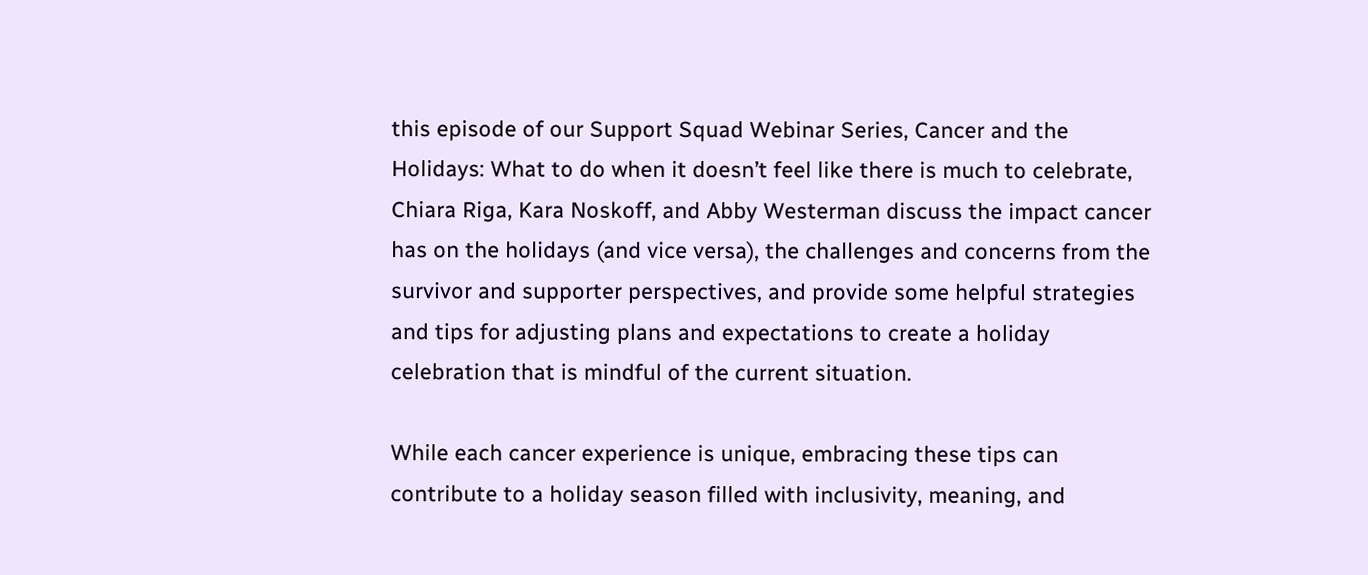this episode of our Support Squad Webinar Series, Cancer and the Holidays: What to do when it doesn’t feel like there is much to celebrate, Chiara Riga, Kara Noskoff, and Abby Westerman discuss the impact cancer has on the holidays (and vice versa), the challenges and concerns from the survivor and supporter perspectives, and provide some helpful strategies and tips for adjusting plans and expectations to create a holiday celebration that is mindful of the current situation.

While each cancer experience is unique, embracing these tips can contribute to a holiday season filled with inclusivity, meaning, and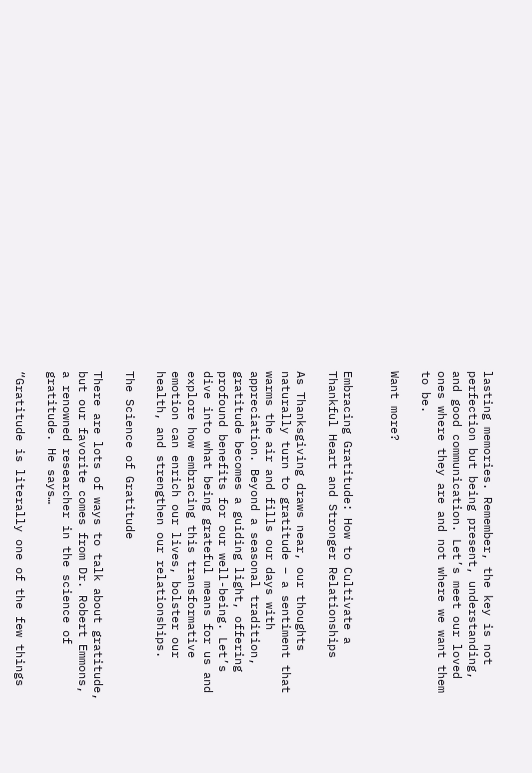lasting memories. Remember, the key is not perfection but being present, understanding, and good communication. Let’s meet our loved ones where they are and not where we want them to be.

Want more?


Embracing Gratitude: How to Cultivate a Thankful Heart and Stronger Relationships

As Thanksgiving draws near, our thoughts naturally turn to gratitude – a sentiment that warms the air and fills our days with appreciation. Beyond a seasonal tradition, gratitude becomes a guiding light, offering profound benefits for our well-being. Let’s dive into what being grateful means for us and explore how embracing this transformative emotion can enrich our lives, bolster our health, and strengthen our relationships.

The Science of Gratitude

There are lots of ways to talk about gratitude, but our favorite comes from Dr. Robert Emmons, a renowned researcher in the science of gratitude. He says…

“Gratitude is literally one of the few things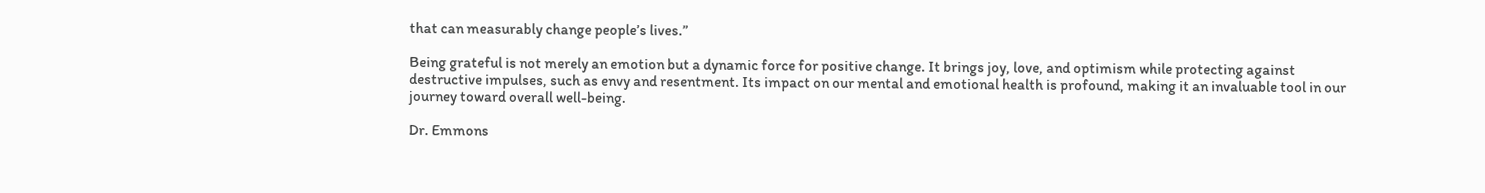that can measurably change people’s lives.”

Being grateful is not merely an emotion but a dynamic force for positive change. It brings joy, love, and optimism while protecting against destructive impulses, such as envy and resentment. Its impact on our mental and emotional health is profound, making it an invaluable tool in our journey toward overall well-being.

Dr. Emmons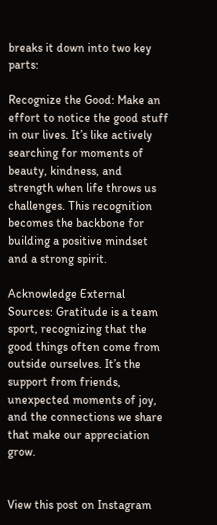breaks it down into two key parts:

Recognize the Good: Make an effort to notice the good stuff in our lives. It’s like actively searching for moments of beauty, kindness, and strength when life throws us challenges. This recognition becomes the backbone for building a positive mindset and a strong spirit.

Acknowledge External Sources: Gratitude is a team sport, recognizing that the good things often come from outside ourselves. It’s the support from friends, unexpected moments of joy, and the connections we share that make our appreciation grow.


View this post on Instagram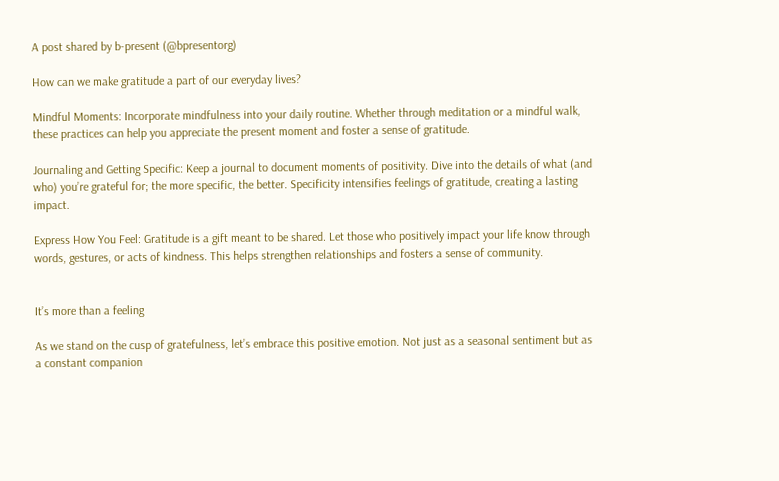A post shared by b-present (@bpresentorg)

How can we make gratitude a part of our everyday lives?

Mindful Moments: Incorporate mindfulness into your daily routine. Whether through meditation or a mindful walk, these practices can help you appreciate the present moment and foster a sense of gratitude.

Journaling and Getting Specific: Keep a journal to document moments of positivity. Dive into the details of what (and who) you’re grateful for; the more specific, the better. Specificity intensifies feelings of gratitude, creating a lasting impact.

Express How You Feel: Gratitude is a gift meant to be shared. Let those who positively impact your life know through words, gestures, or acts of kindness. This helps strengthen relationships and fosters a sense of community.


It’s more than a feeling

As we stand on the cusp of gratefulness, let’s embrace this positive emotion. Not just as a seasonal sentiment but as a constant companion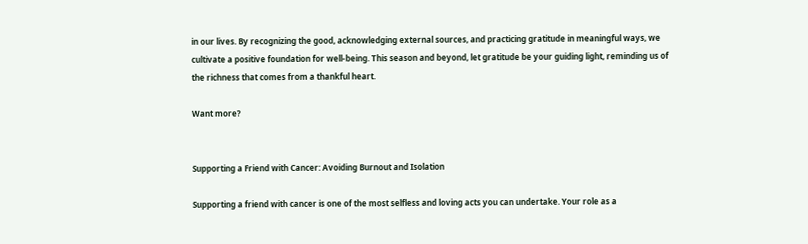in our lives. By recognizing the good, acknowledging external sources, and practicing gratitude in meaningful ways, we cultivate a positive foundation for well-being. This season and beyond, let gratitude be your guiding light, reminding us of the richness that comes from a thankful heart.

Want more?


Supporting a Friend with Cancer: Avoiding Burnout and Isolation

Supporting a friend with cancer is one of the most selfless and loving acts you can undertake. Your role as a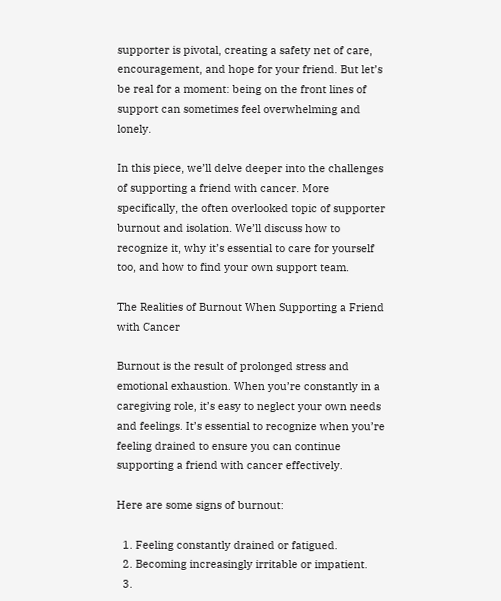supporter is pivotal, creating a safety net of care, encouragement, and hope for your friend. But let’s be real for a moment: being on the front lines of support can sometimes feel overwhelming and lonely.

In this piece, we’ll delve deeper into the challenges of supporting a friend with cancer. More specifically, the often overlooked topic of supporter burnout and isolation. We’ll discuss how to recognize it, why it’s essential to care for yourself too, and how to find your own support team.

The Realities of Burnout When Supporting a Friend with Cancer

Burnout is the result of prolonged stress and emotional exhaustion. When you’re constantly in a caregiving role, it’s easy to neglect your own needs and feelings. It’s essential to recognize when you’re feeling drained to ensure you can continue supporting a friend with cancer effectively.

Here are some signs of burnout:

  1. Feeling constantly drained or fatigued.
  2. Becoming increasingly irritable or impatient.
  3.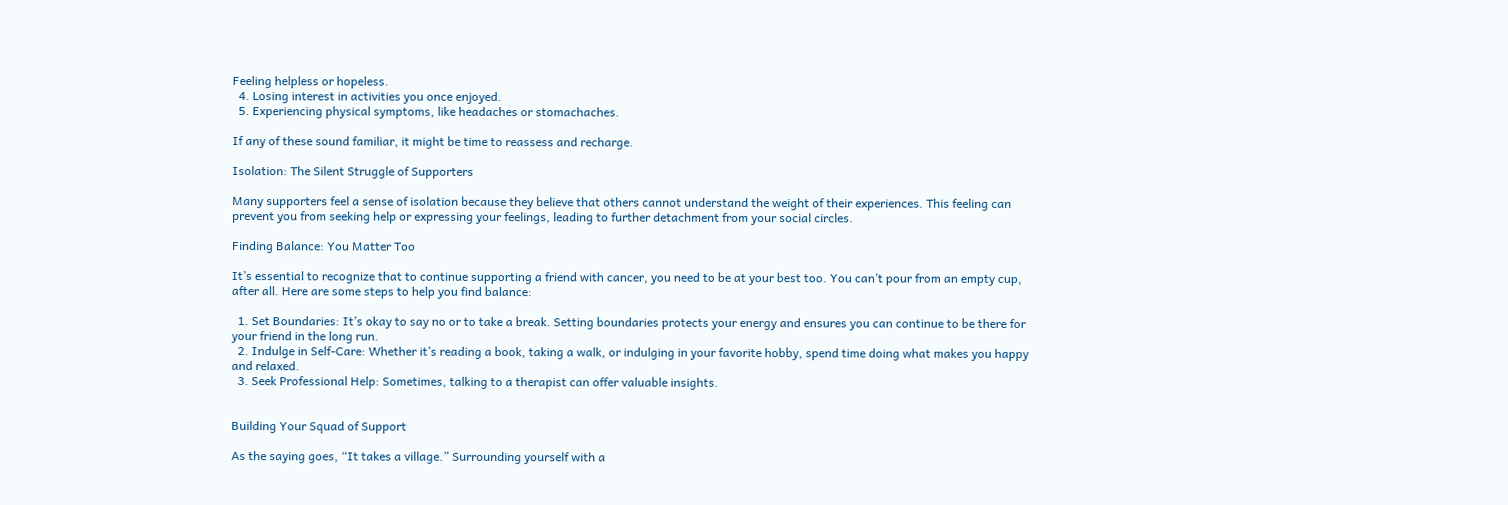Feeling helpless or hopeless.
  4. Losing interest in activities you once enjoyed.
  5. Experiencing physical symptoms, like headaches or stomachaches.

If any of these sound familiar, it might be time to reassess and recharge.

Isolation: The Silent Struggle of Supporters

Many supporters feel a sense of isolation because they believe that others cannot understand the weight of their experiences. This feeling can prevent you from seeking help or expressing your feelings, leading to further detachment from your social circles.

Finding Balance: You Matter Too

It’s essential to recognize that to continue supporting a friend with cancer, you need to be at your best too. You can’t pour from an empty cup, after all. Here are some steps to help you find balance:

  1. Set Boundaries: It’s okay to say no or to take a break. Setting boundaries protects your energy and ensures you can continue to be there for your friend in the long run.
  2. Indulge in Self-Care: Whether it’s reading a book, taking a walk, or indulging in your favorite hobby, spend time doing what makes you happy and relaxed.
  3. Seek Professional Help: Sometimes, talking to a therapist can offer valuable insights.


Building Your Squad of Support

As the saying goes, “It takes a village.” Surrounding yourself with a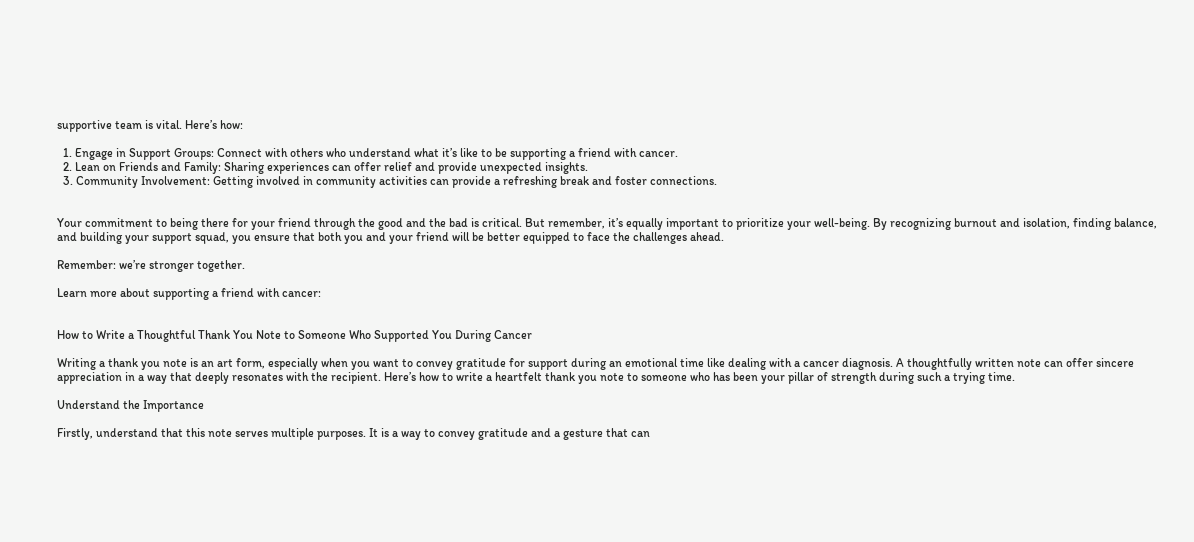supportive team is vital. Here’s how:

  1. Engage in Support Groups: Connect with others who understand what it’s like to be supporting a friend with cancer.
  2. Lean on Friends and Family: Sharing experiences can offer relief and provide unexpected insights.
  3. Community Involvement: Getting involved in community activities can provide a refreshing break and foster connections.


Your commitment to being there for your friend through the good and the bad is critical. But remember, it’s equally important to prioritize your well-being. By recognizing burnout and isolation, finding balance, and building your support squad, you ensure that both you and your friend will be better equipped to face the challenges ahead.

Remember: we’re stronger together.

Learn more about supporting a friend with cancer:


How to Write a Thoughtful Thank You Note to Someone Who Supported You During Cancer

Writing a thank you note is an art form, especially when you want to convey gratitude for support during an emotional time like dealing with a cancer diagnosis. A thoughtfully written note can offer sincere appreciation in a way that deeply resonates with the recipient. Here’s how to write a heartfelt thank you note to someone who has been your pillar of strength during such a trying time.

Understand the Importance

Firstly, understand that this note serves multiple purposes. It is a way to convey gratitude and a gesture that can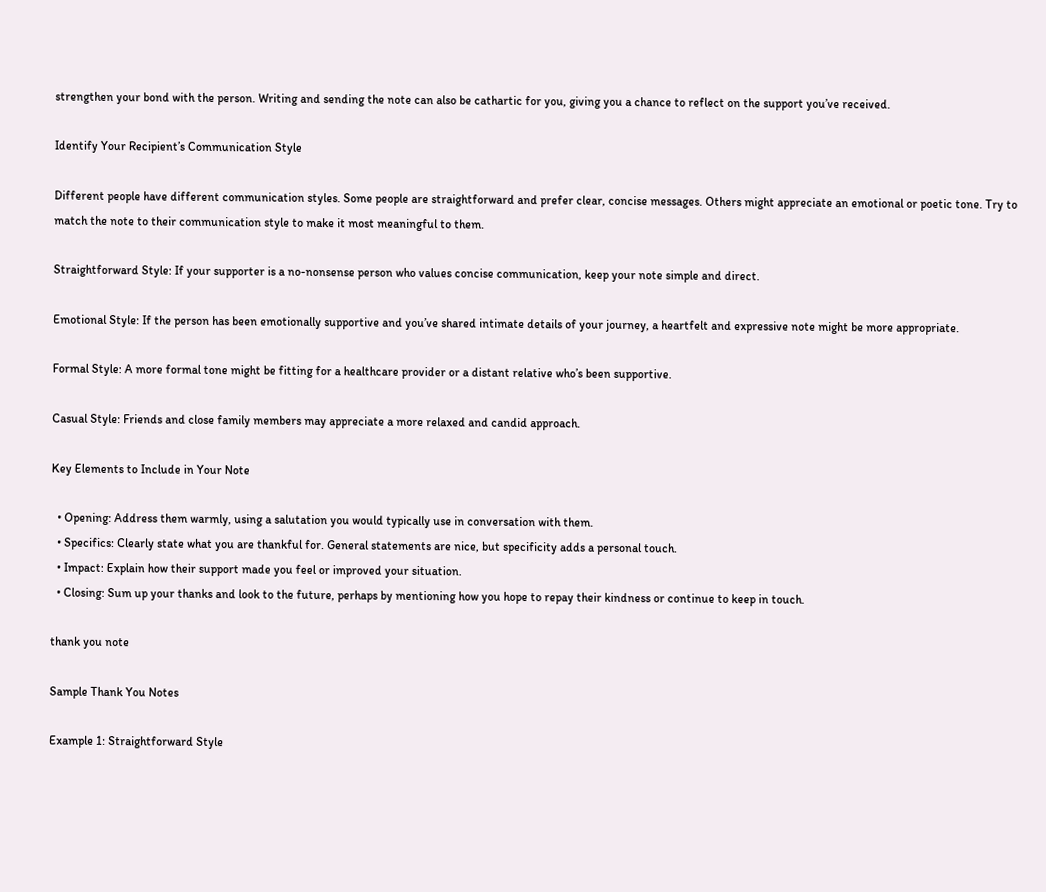strengthen your bond with the person. Writing and sending the note can also be cathartic for you, giving you a chance to reflect on the support you’ve received.

Identify Your Recipient’s Communication Style

Different people have different communication styles. Some people are straightforward and prefer clear, concise messages. Others might appreciate an emotional or poetic tone. Try to match the note to their communication style to make it most meaningful to them.

Straightforward Style: If your supporter is a no-nonsense person who values concise communication, keep your note simple and direct.

Emotional Style: If the person has been emotionally supportive and you’ve shared intimate details of your journey, a heartfelt and expressive note might be more appropriate.

Formal Style: A more formal tone might be fitting for a healthcare provider or a distant relative who’s been supportive.

Casual Style: Friends and close family members may appreciate a more relaxed and candid approach.

Key Elements to Include in Your Note

  • Opening: Address them warmly, using a salutation you would typically use in conversation with them.
  • Specifics: Clearly state what you are thankful for. General statements are nice, but specificity adds a personal touch.
  • Impact: Explain how their support made you feel or improved your situation.
  • Closing: Sum up your thanks and look to the future, perhaps by mentioning how you hope to repay their kindness or continue to keep in touch.

thank you note

Sample Thank You Notes

Example 1: Straightforward Style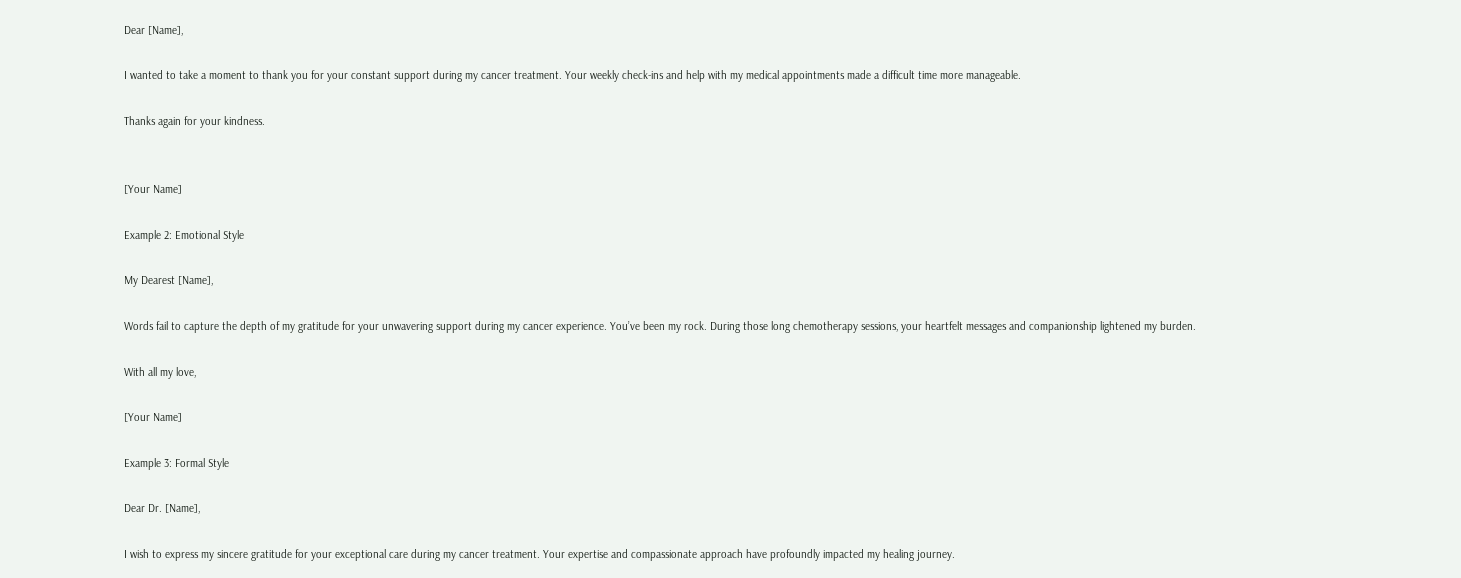Dear [Name],

I wanted to take a moment to thank you for your constant support during my cancer treatment. Your weekly check-ins and help with my medical appointments made a difficult time more manageable.

Thanks again for your kindness.


[Your Name]

Example 2: Emotional Style

My Dearest [Name],

Words fail to capture the depth of my gratitude for your unwavering support during my cancer experience. You’ve been my rock. During those long chemotherapy sessions, your heartfelt messages and companionship lightened my burden.

With all my love,

[Your Name]

Example 3: Formal Style

Dear Dr. [Name],

I wish to express my sincere gratitude for your exceptional care during my cancer treatment. Your expertise and compassionate approach have profoundly impacted my healing journey.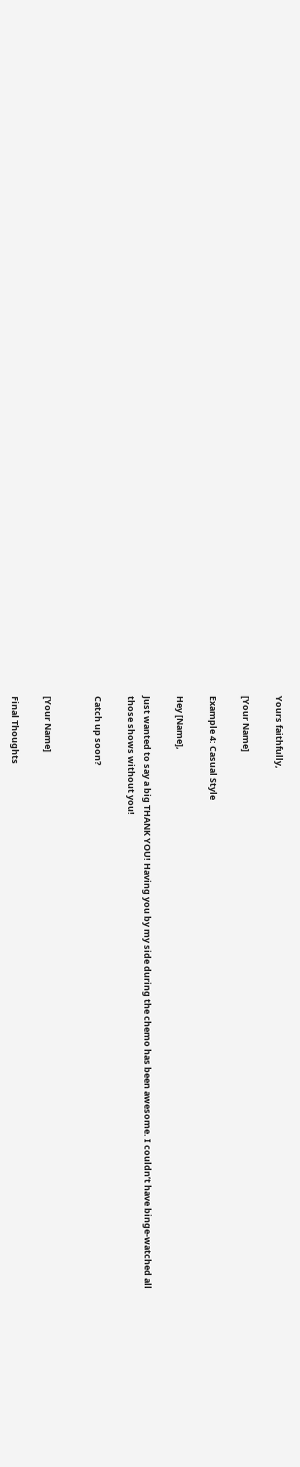Yours faithfully,

[Your Name]

Example 4: Casual Style

Hey [Name],

Just wanted to say a big THANK YOU! Having you by my side during the chemo has been awesome. I couldn’t have binge-watched all those shows without you!

Catch up soon?


[Your Name]

Final Thoughts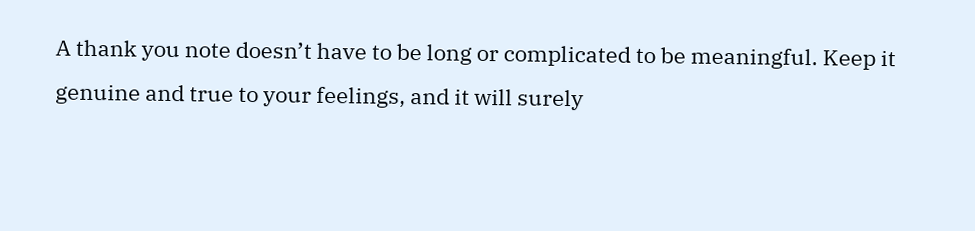A thank you note doesn’t have to be long or complicated to be meaningful. Keep it genuine and true to your feelings, and it will surely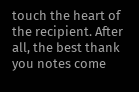touch the heart of the recipient. After all, the best thank you notes come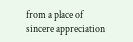from a place of sincere appreciation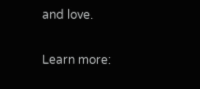and love.

Learn more: